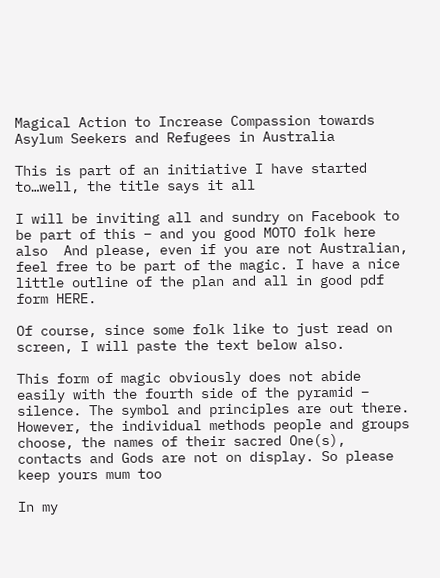Magical Action to Increase Compassion towards Asylum Seekers and Refugees in Australia

This is part of an initiative I have started to…well, the title says it all

I will be inviting all and sundry on Facebook to be part of this – and you good MOTO folk here also  And please, even if you are not Australian, feel free to be part of the magic. I have a nice little outline of the plan and all in good pdf form HERE.

Of course, since some folk like to just read on screen, I will paste the text below also.

This form of magic obviously does not abide easily with the fourth side of the pyramid – silence. The symbol and principles are out there. However, the individual methods people and groups choose, the names of their sacred One(s), contacts and Gods are not on display. So please keep yours mum too

In my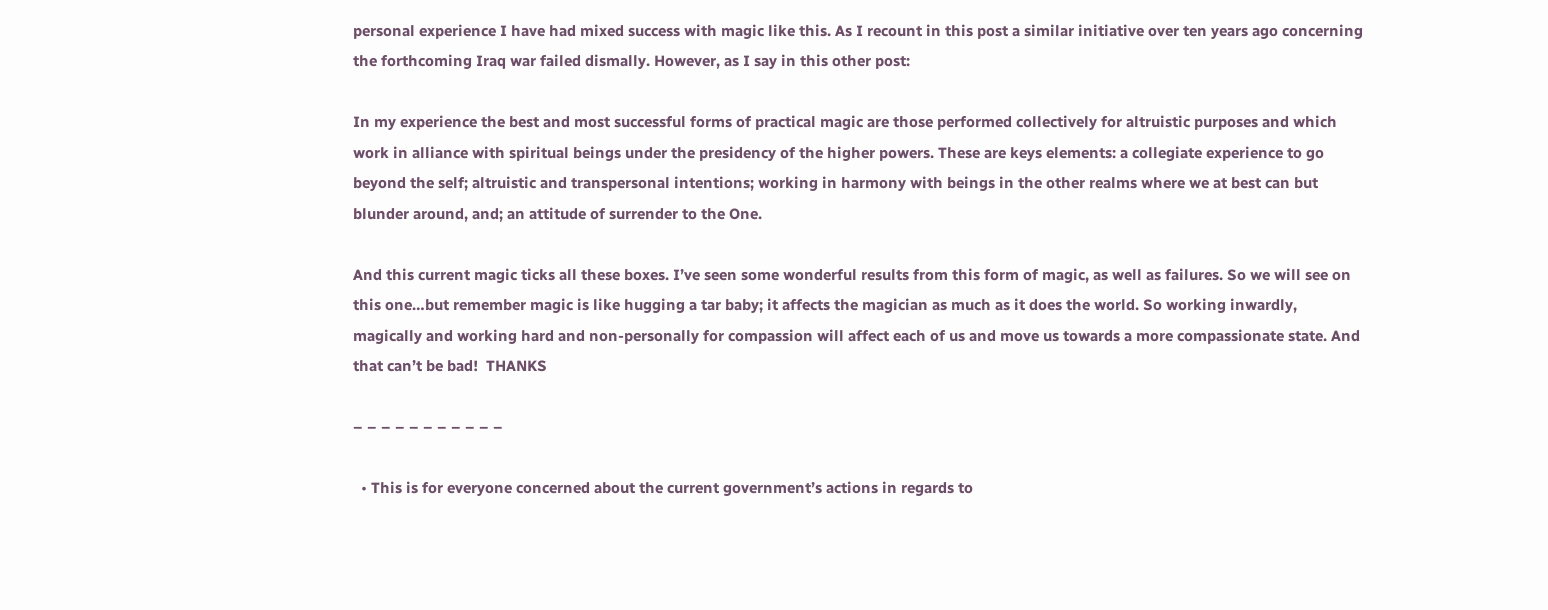personal experience I have had mixed success with magic like this. As I recount in this post a similar initiative over ten years ago concerning the forthcoming Iraq war failed dismally. However, as I say in this other post:

In my experience the best and most successful forms of practical magic are those performed collectively for altruistic purposes and which work in alliance with spiritual beings under the presidency of the higher powers. These are keys elements: a collegiate experience to go beyond the self; altruistic and transpersonal intentions; working in harmony with beings in the other realms where we at best can but blunder around, and; an attitude of surrender to the One.

And this current magic ticks all these boxes. I’ve seen some wonderful results from this form of magic, as well as failures. So we will see on this one…but remember magic is like hugging a tar baby; it affects the magician as much as it does the world. So working inwardly, magically and working hard and non-personally for compassion will affect each of us and move us towards a more compassionate state. And that can’t be bad!  THANKS

– – – – – – – – – – –

  • This is for everyone concerned about the current government’s actions in regards to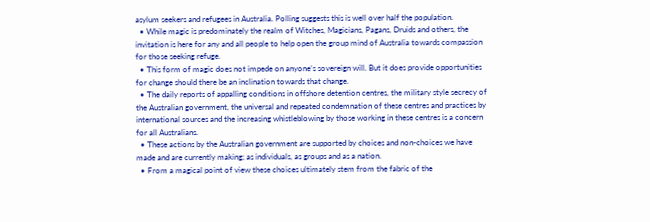asylum seekers and refugees in Australia. Polling suggests this is well over half the population.
  • While magic is predominately the realm of Witches, Magicians, Pagans, Druids and others, the invitation is here for any and all people to help open the group mind of Australia towards compassion for those seeking refuge.
  • This form of magic does not impede on anyone’s sovereign will. But it does provide opportunities for change should there be an inclination towards that change.
  • The daily reports of appalling conditions in offshore detention centres, the military style secrecy of the Australian government, the universal and repeated condemnation of these centres and practices by international sources and the increasing whistleblowing by those working in these centres is a concern for all Australians.
  • These actions by the Australian government are supported by choices and non-choices we have made and are currently making; as individuals, as groups and as a nation.
  • From a magical point of view these choices ultimately stem from the fabric of the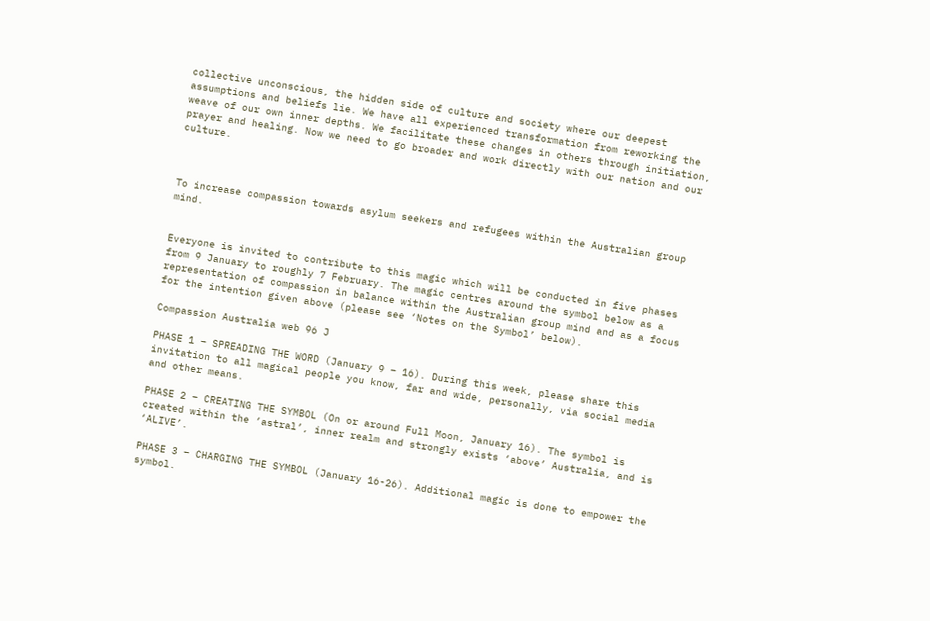collective unconscious, the hidden side of culture and society where our deepest assumptions and beliefs lie. We have all experienced transformation from reworking the weave of our own inner depths. We facilitate these changes in others through initiation, prayer and healing. Now we need to go broader and work directly with our nation and our culture.



To increase compassion towards asylum seekers and refugees within the Australian group mind.


Everyone is invited to contribute to this magic which will be conducted in five phases from 9 January to roughly 7 February. The magic centres around the symbol below as a representation of compassion in balance within the Australian group mind and as a focus for the intention given above (please see ‘Notes on the Symbol’ below).

Compassion Australia web 96 J

PHASE 1 – SPREADING THE WORD (January 9 – 16). During this week, please share this invitation to all magical people you know, far and wide, personally, via social media and other means.

PHASE 2 – CREATING THE SYMBOL (On or around Full Moon, January 16). The symbol is created within the ‘astral’, inner realm and strongly exists ‘above’ Australia, and is ‘ALIVE’.

PHASE 3 – CHARGING THE SYMBOL (January 16-26). Additional magic is done to empower the symbol.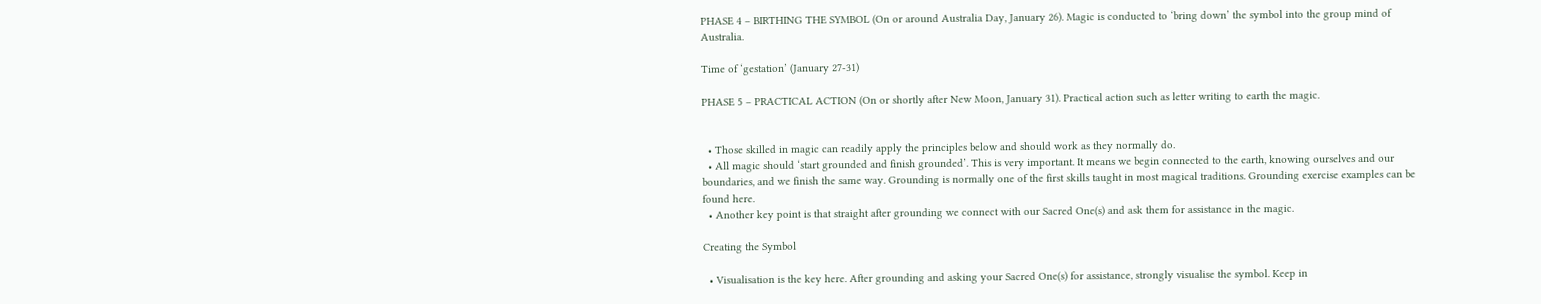PHASE 4 – BIRTHING THE SYMBOL (On or around Australia Day, January 26). Magic is conducted to ‘bring down’ the symbol into the group mind of Australia.

Time of ‘gestation’ (January 27-31)

PHASE 5 – PRACTICAL ACTION (On or shortly after New Moon, January 31). Practical action such as letter writing to earth the magic.


  • Those skilled in magic can readily apply the principles below and should work as they normally do.
  • All magic should ‘start grounded and finish grounded’. This is very important. It means we begin connected to the earth, knowing ourselves and our boundaries, and we finish the same way. Grounding is normally one of the first skills taught in most magical traditions. Grounding exercise examples can be found here.
  • Another key point is that straight after grounding we connect with our Sacred One(s) and ask them for assistance in the magic.

Creating the Symbol

  • Visualisation is the key here. After grounding and asking your Sacred One(s) for assistance, strongly visualise the symbol. Keep in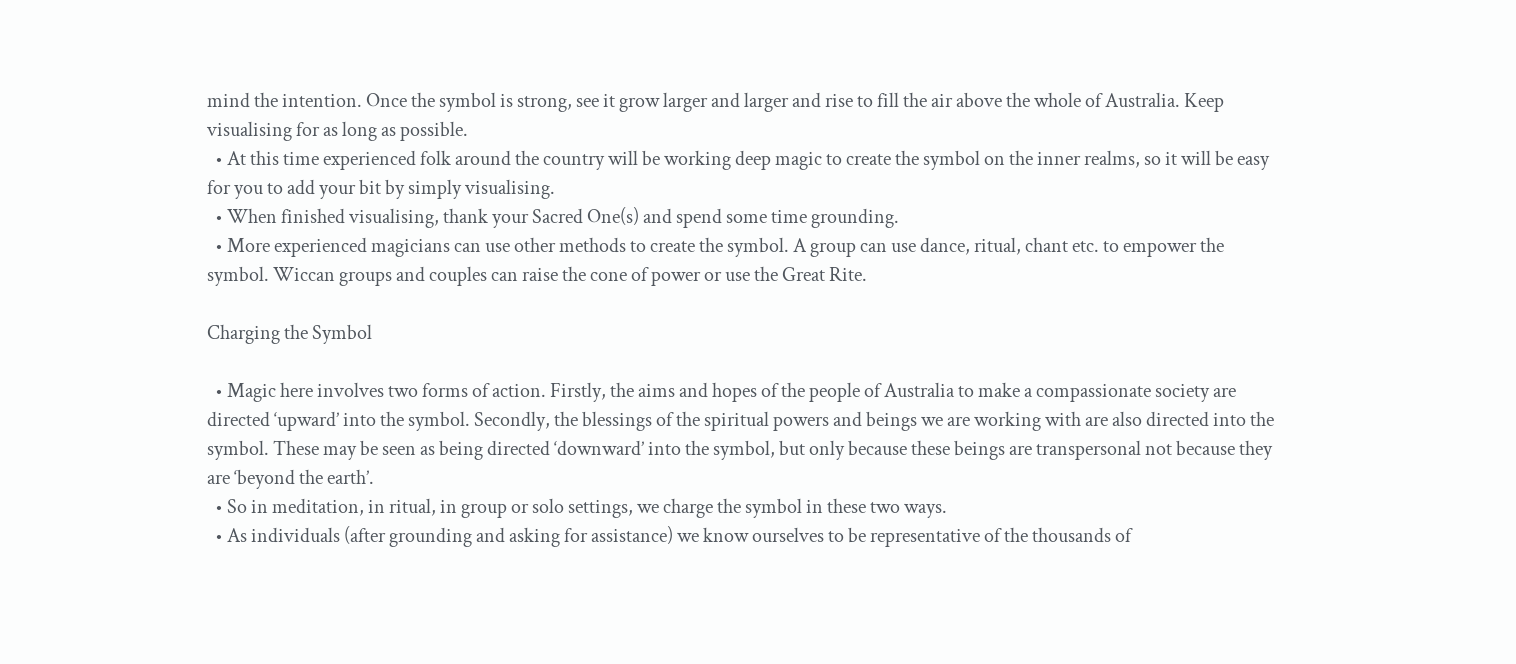mind the intention. Once the symbol is strong, see it grow larger and larger and rise to fill the air above the whole of Australia. Keep visualising for as long as possible.
  • At this time experienced folk around the country will be working deep magic to create the symbol on the inner realms, so it will be easy for you to add your bit by simply visualising.
  • When finished visualising, thank your Sacred One(s) and spend some time grounding.
  • More experienced magicians can use other methods to create the symbol. A group can use dance, ritual, chant etc. to empower the symbol. Wiccan groups and couples can raise the cone of power or use the Great Rite.

Charging the Symbol

  • Magic here involves two forms of action. Firstly, the aims and hopes of the people of Australia to make a compassionate society are directed ‘upward’ into the symbol. Secondly, the blessings of the spiritual powers and beings we are working with are also directed into the symbol. These may be seen as being directed ‘downward’ into the symbol, but only because these beings are transpersonal not because they are ‘beyond the earth’.
  • So in meditation, in ritual, in group or solo settings, we charge the symbol in these two ways.
  • As individuals (after grounding and asking for assistance) we know ourselves to be representative of the thousands of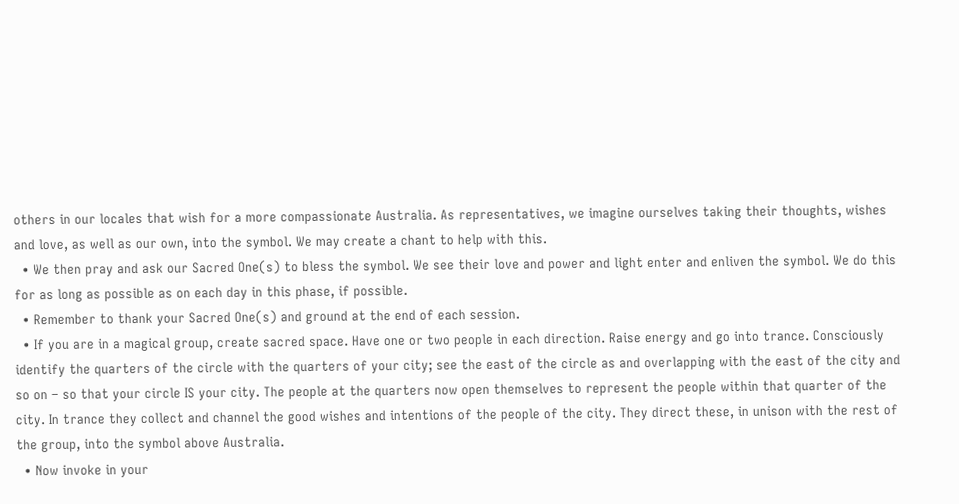others in our locales that wish for a more compassionate Australia. As representatives, we imagine ourselves taking their thoughts, wishes and love, as well as our own, into the symbol. We may create a chant to help with this.
  • We then pray and ask our Sacred One(s) to bless the symbol. We see their love and power and light enter and enliven the symbol. We do this for as long as possible as on each day in this phase, if possible.
  • Remember to thank your Sacred One(s) and ground at the end of each session.
  • If you are in a magical group, create sacred space. Have one or two people in each direction. Raise energy and go into trance. Consciously identify the quarters of the circle with the quarters of your city; see the east of the circle as and overlapping with the east of the city and so on – so that your circle IS your city. The people at the quarters now open themselves to represent the people within that quarter of the city. In trance they collect and channel the good wishes and intentions of the people of the city. They direct these, in unison with the rest of the group, into the symbol above Australia.
  • Now invoke in your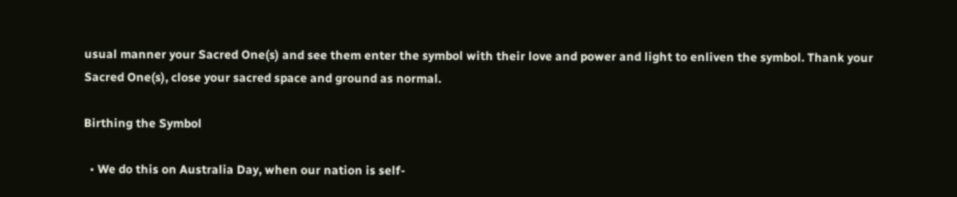usual manner your Sacred One(s) and see them enter the symbol with their love and power and light to enliven the symbol. Thank your Sacred One(s), close your sacred space and ground as normal.

Birthing the Symbol

  • We do this on Australia Day, when our nation is self-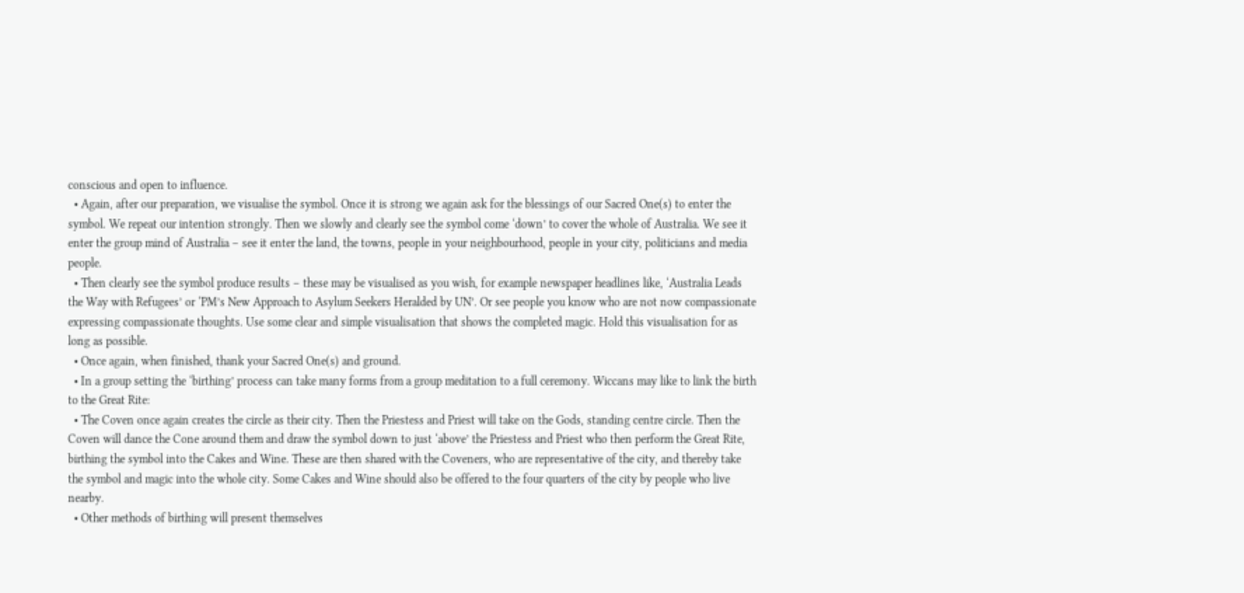conscious and open to influence.
  • Again, after our preparation, we visualise the symbol. Once it is strong we again ask for the blessings of our Sacred One(s) to enter the symbol. We repeat our intention strongly. Then we slowly and clearly see the symbol come ‘down’ to cover the whole of Australia. We see it enter the group mind of Australia – see it enter the land, the towns, people in your neighbourhood, people in your city, politicians and media people.
  • Then clearly see the symbol produce results – these may be visualised as you wish, for example newspaper headlines like, ‘Australia Leads the Way with Refugees’ or ‘PM’s New Approach to Asylum Seekers Heralded by UN’. Or see people you know who are not now compassionate expressing compassionate thoughts. Use some clear and simple visualisation that shows the completed magic. Hold this visualisation for as long as possible.
  • Once again, when finished, thank your Sacred One(s) and ground.
  • In a group setting the ‘birthing’ process can take many forms from a group meditation to a full ceremony. Wiccans may like to link the birth to the Great Rite:
  • The Coven once again creates the circle as their city. Then the Priestess and Priest will take on the Gods, standing centre circle. Then the Coven will dance the Cone around them and draw the symbol down to just ‘above’ the Priestess and Priest who then perform the Great Rite, birthing the symbol into the Cakes and Wine. These are then shared with the Coveners, who are representative of the city, and thereby take the symbol and magic into the whole city. Some Cakes and Wine should also be offered to the four quarters of the city by people who live nearby.
  • Other methods of birthing will present themselves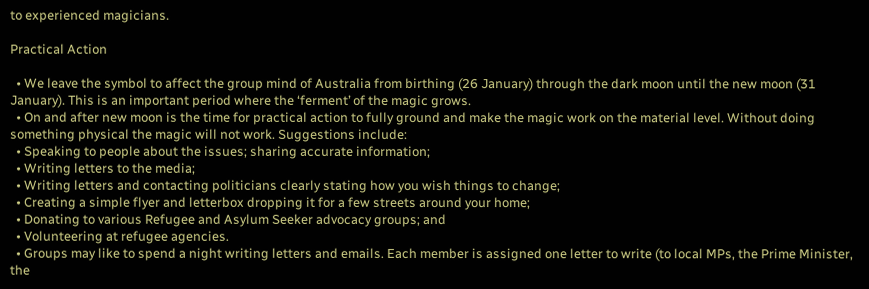to experienced magicians.

Practical Action

  • We leave the symbol to affect the group mind of Australia from birthing (26 January) through the dark moon until the new moon (31 January). This is an important period where the ‘ferment’ of the magic grows.
  • On and after new moon is the time for practical action to fully ground and make the magic work on the material level. Without doing something physical the magic will not work. Suggestions include:
  • Speaking to people about the issues; sharing accurate information;
  • Writing letters to the media;
  • Writing letters and contacting politicians clearly stating how you wish things to change;
  • Creating a simple flyer and letterbox dropping it for a few streets around your home;
  • Donating to various Refugee and Asylum Seeker advocacy groups; and
  • Volunteering at refugee agencies.
  • Groups may like to spend a night writing letters and emails. Each member is assigned one letter to write (to local MPs, the Prime Minister, the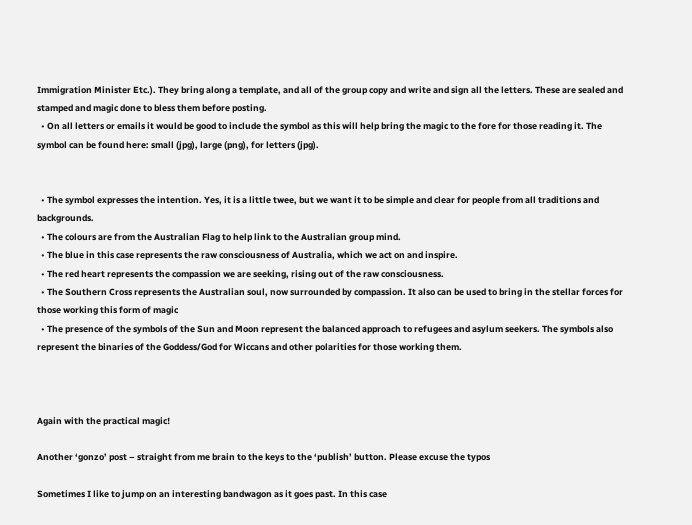Immigration Minister Etc.). They bring along a template, and all of the group copy and write and sign all the letters. These are sealed and stamped and magic done to bless them before posting.
  • On all letters or emails it would be good to include the symbol as this will help bring the magic to the fore for those reading it. The symbol can be found here: small (jpg), large (png), for letters (jpg).


  • The symbol expresses the intention. Yes, it is a little twee, but we want it to be simple and clear for people from all traditions and backgrounds.
  • The colours are from the Australian Flag to help link to the Australian group mind.
  • The blue in this case represents the raw consciousness of Australia, which we act on and inspire.
  • The red heart represents the compassion we are seeking, rising out of the raw consciousness.
  • The Southern Cross represents the Australian soul, now surrounded by compassion. It also can be used to bring in the stellar forces for those working this form of magic
  • The presence of the symbols of the Sun and Moon represent the balanced approach to refugees and asylum seekers. The symbols also represent the binaries of the Goddess/God for Wiccans and other polarities for those working them.



Again with the practical magic!

Another ‘gonzo’ post – straight from me brain to the keys to the ‘publish’ button. Please excuse the typos

Sometimes I like to jump on an interesting bandwagon as it goes past. In this case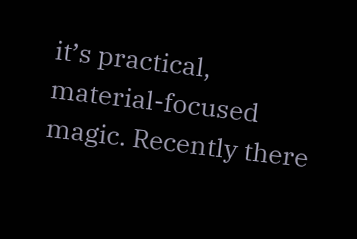it’s practical, material-focused magic. Recently there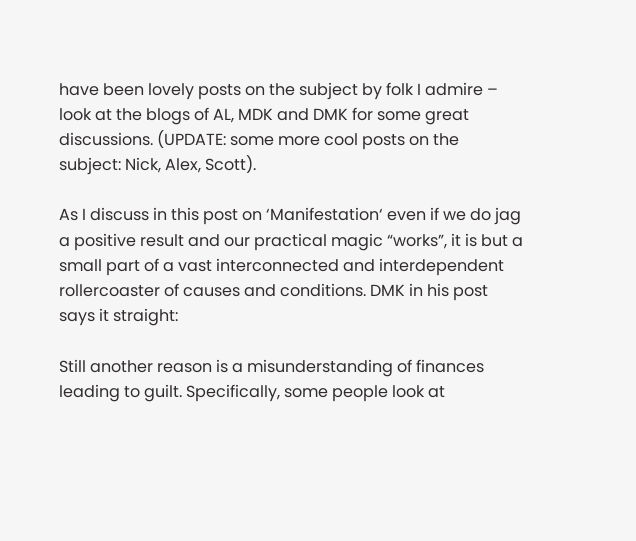have been lovely posts on the subject by folk I admire – look at the blogs of AL, MDK and DMK for some great discussions. (UPDATE: some more cool posts on the subject: Nick, Alex, Scott).

As I discuss in this post on ‘Manifestation‘ even if we do jag a positive result and our practical magic “works”, it is but a small part of a vast interconnected and interdependent rollercoaster of causes and conditions. DMK in his post says it straight:

Still another reason is a misunderstanding of finances leading to guilt. Specifically, some people look at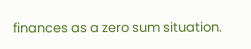finances as a zero sum situation.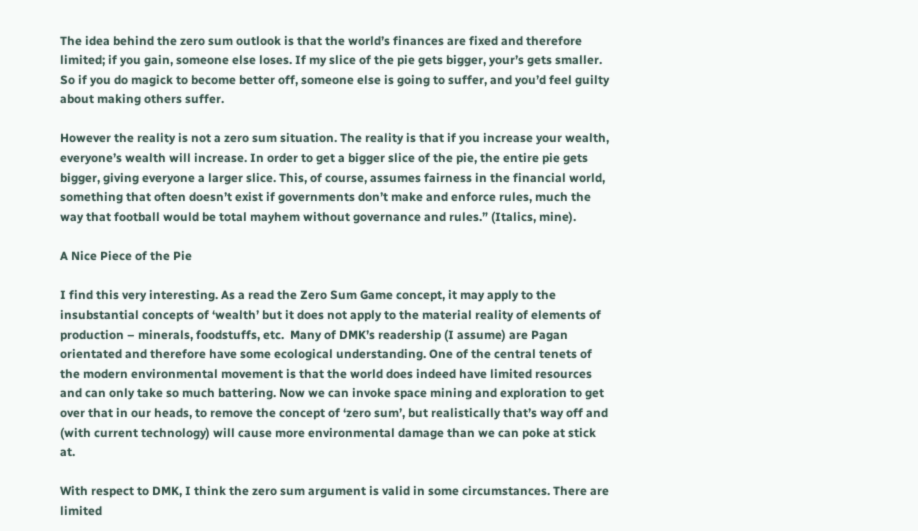The idea behind the zero sum outlook is that the world’s finances are fixed and therefore limited; if you gain, someone else loses. If my slice of the pie gets bigger, your’s gets smaller. So if you do magick to become better off, someone else is going to suffer, and you’d feel guilty about making others suffer.

However the reality is not a zero sum situation. The reality is that if you increase your wealth, everyone’s wealth will increase. In order to get a bigger slice of the pie, the entire pie gets bigger, giving everyone a larger slice. This, of course, assumes fairness in the financial world, something that often doesn’t exist if governments don’t make and enforce rules, much the way that football would be total mayhem without governance and rules.” (Italics, mine).

A Nice Piece of the Pie

I find this very interesting. As a read the Zero Sum Game concept, it may apply to the insubstantial concepts of ‘wealth’ but it does not apply to the material reality of elements of production – minerals, foodstuffs, etc.  Many of DMK’s readership (I assume) are Pagan orientated and therefore have some ecological understanding. One of the central tenets of the modern environmental movement is that the world does indeed have limited resources and can only take so much battering. Now we can invoke space mining and exploration to get over that in our heads, to remove the concept of ‘zero sum’, but realistically that’s way off and (with current technology) will cause more environmental damage than we can poke at stick at.

With respect to DMK, I think the zero sum argument is valid in some circumstances. There are limited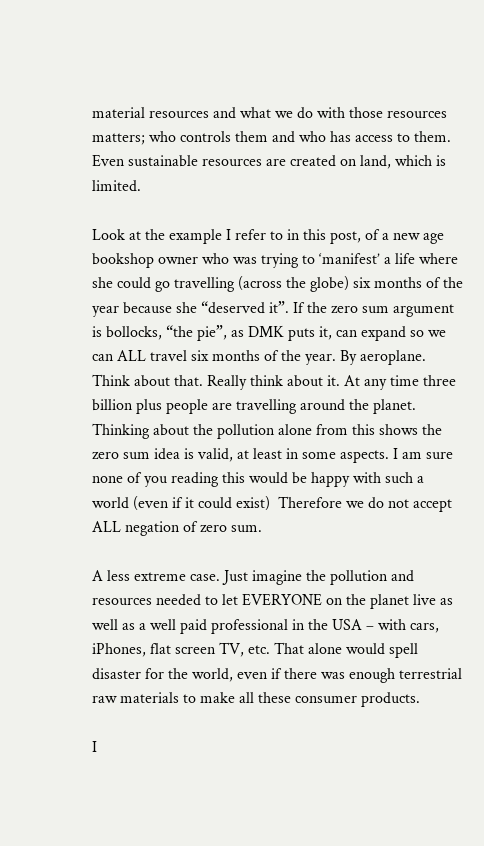material resources and what we do with those resources matters; who controls them and who has access to them. Even sustainable resources are created on land, which is limited.

Look at the example I refer to in this post, of a new age bookshop owner who was trying to ‘manifest’ a life where she could go travelling (across the globe) six months of the year because she “deserved it”. If the zero sum argument is bollocks, “the pie”, as DMK puts it, can expand so we can ALL travel six months of the year. By aeroplane. Think about that. Really think about it. At any time three billion plus people are travelling around the planet. Thinking about the pollution alone from this shows the zero sum idea is valid, at least in some aspects. I am sure none of you reading this would be happy with such a world (even if it could exist)  Therefore we do not accept ALL negation of zero sum.

A less extreme case. Just imagine the pollution and resources needed to let EVERYONE on the planet live as well as a well paid professional in the USA – with cars, iPhones, flat screen TV, etc. That alone would spell disaster for the world, even if there was enough terrestrial raw materials to make all these consumer products.

I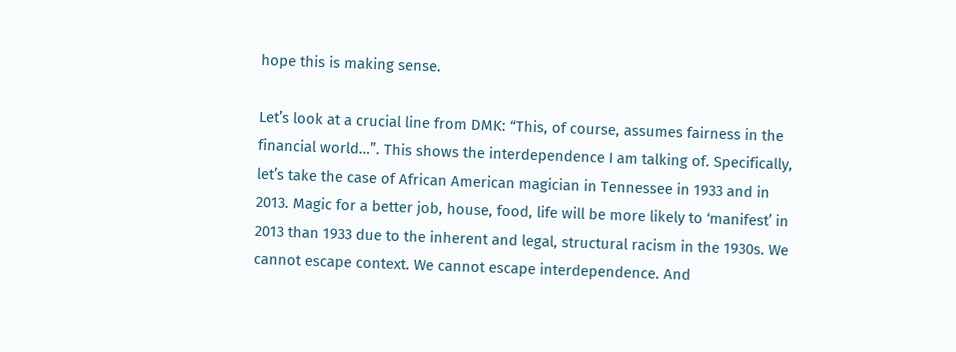hope this is making sense.

Let’s look at a crucial line from DMK: “This, of course, assumes fairness in the financial world…”. This shows the interdependence I am talking of. Specifically, let’s take the case of African American magician in Tennessee in 1933 and in 2013. Magic for a better job, house, food, life will be more likely to ‘manifest’ in 2013 than 1933 due to the inherent and legal, structural racism in the 1930s. We cannot escape context. We cannot escape interdependence. And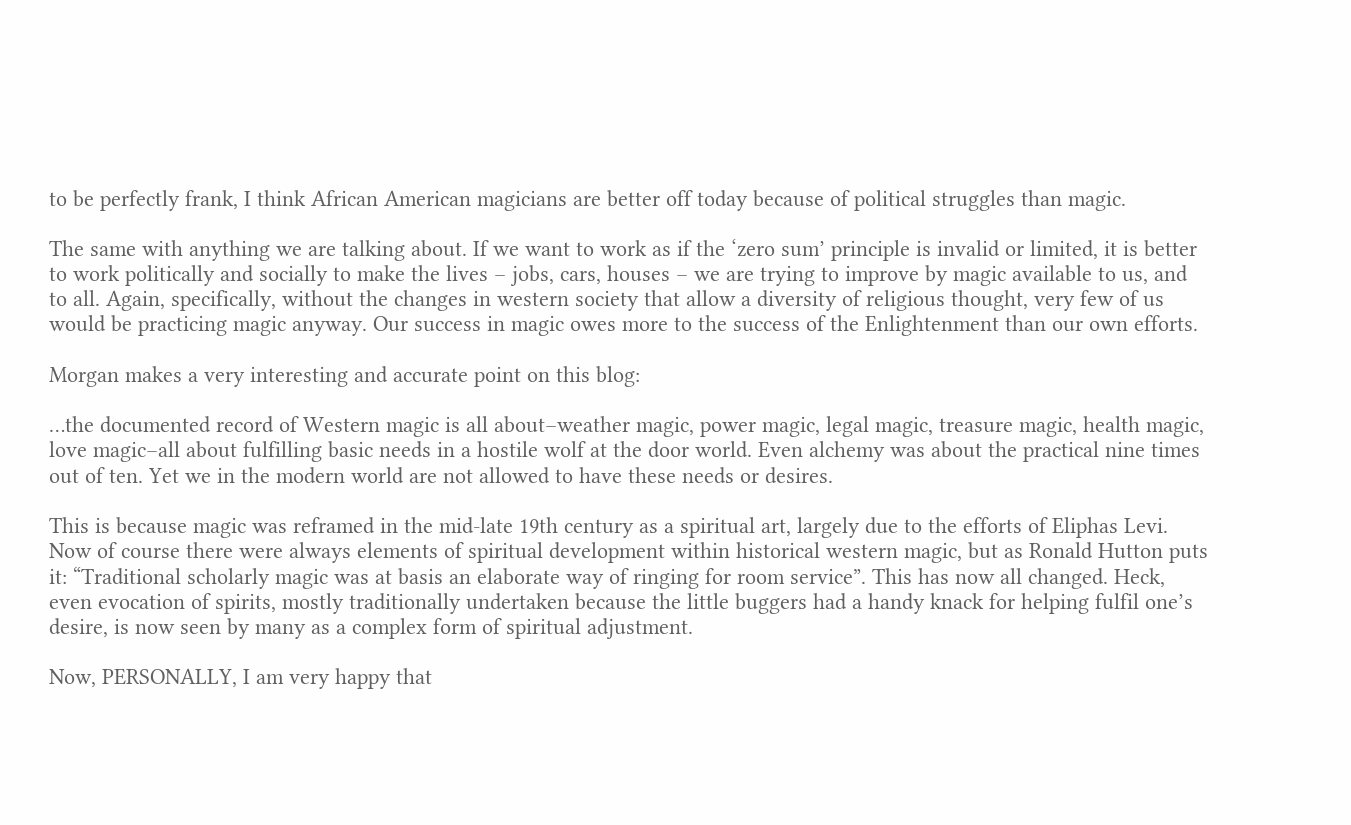to be perfectly frank, I think African American magicians are better off today because of political struggles than magic.

The same with anything we are talking about. If we want to work as if the ‘zero sum’ principle is invalid or limited, it is better to work politically and socially to make the lives – jobs, cars, houses – we are trying to improve by magic available to us, and to all. Again, specifically, without the changes in western society that allow a diversity of religious thought, very few of us would be practicing magic anyway. Our success in magic owes more to the success of the Enlightenment than our own efforts.

Morgan makes a very interesting and accurate point on this blog:

…the documented record of Western magic is all about–weather magic, power magic, legal magic, treasure magic, health magic, love magic–all about fulfilling basic needs in a hostile wolf at the door world. Even alchemy was about the practical nine times out of ten. Yet we in the modern world are not allowed to have these needs or desires.

This is because magic was reframed in the mid-late 19th century as a spiritual art, largely due to the efforts of Eliphas Levi. Now of course there were always elements of spiritual development within historical western magic, but as Ronald Hutton puts it: “Traditional scholarly magic was at basis an elaborate way of ringing for room service”. This has now all changed. Heck, even evocation of spirits, mostly traditionally undertaken because the little buggers had a handy knack for helping fulfil one’s desire, is now seen by many as a complex form of spiritual adjustment.

Now, PERSONALLY, I am very happy that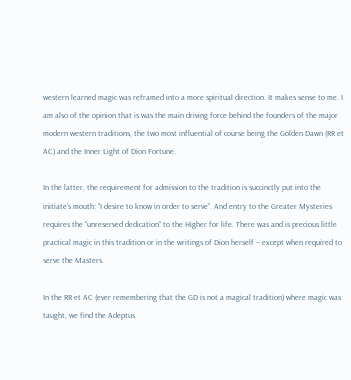western learned magic was reframed into a more spiritual direction. It makes sense to me. I am also of the opinion that is was the main driving force behind the founders of the major modern western traditions, the two most influential of course being the Golden Dawn (RR et AC) and the Inner Light of Dion Fortune.

In the latter, the requirement for admission to the tradition is succinctly put into the initiate’s mouth: “I desire to know in order to serve”. And entry to the Greater Mysteries requires the “unreserved dedication” to the Higher for life. There was and is precious little practical magic in this tradition or in the writings of Dion herself – except when required to serve the Masters.

In the RR et AC (ever remembering that the GD is not a magical tradition) where magic was taught, we find the Adeptus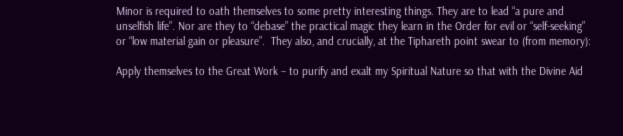Minor is required to oath themselves to some pretty interesting things. They are to lead “a pure and unselfish life”. Nor are they to “debase” the practical magic they learn in the Order for evil or “self-seeking” or “low material gain or pleasure”.  They also, and crucially, at the Tiphareth point swear to (from memory):

Apply themselves to the Great Work – to purify and exalt my Spiritual Nature so that with the Divine Aid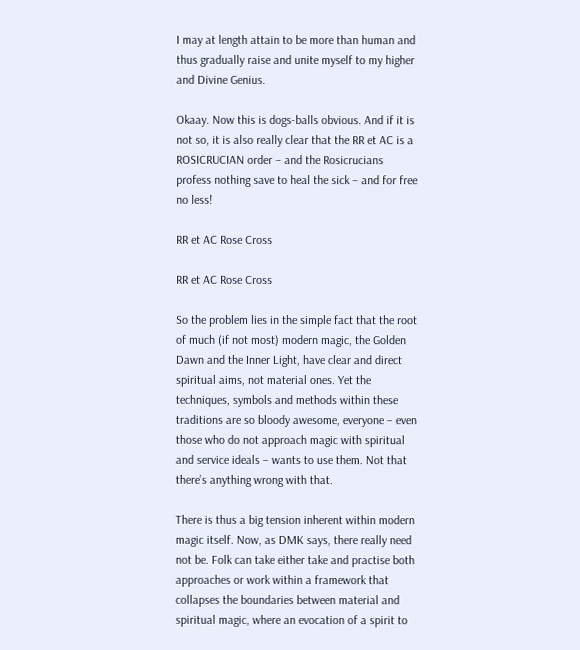I may at length attain to be more than human and thus gradually raise and unite myself to my higher and Divine Genius.

Okaay. Now this is dogs-balls obvious. And if it is not so, it is also really clear that the RR et AC is a ROSICRUCIAN order – and the Rosicrucians profess nothing save to heal the sick – and for free no less!

RR et AC Rose Cross

RR et AC Rose Cross

So the problem lies in the simple fact that the root of much (if not most) modern magic, the Golden Dawn and the Inner Light, have clear and direct spiritual aims, not material ones. Yet the techniques, symbols and methods within these traditions are so bloody awesome, everyone – even those who do not approach magic with spiritual and service ideals – wants to use them. Not that there’s anything wrong with that.

There is thus a big tension inherent within modern magic itself. Now, as DMK says, there really need not be. Folk can take either take and practise both approaches or work within a framework that collapses the boundaries between material and spiritual magic, where an evocation of a spirit to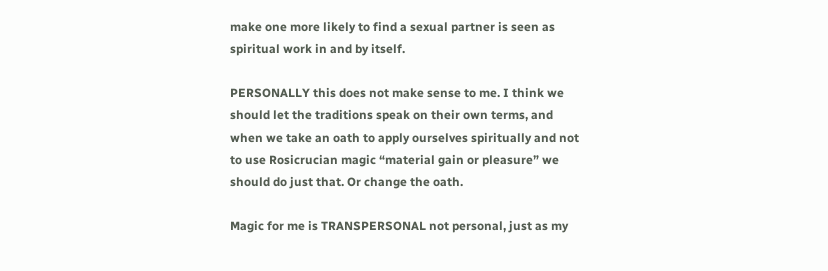make one more likely to find a sexual partner is seen as spiritual work in and by itself.

PERSONALLY this does not make sense to me. I think we should let the traditions speak on their own terms, and when we take an oath to apply ourselves spiritually and not to use Rosicrucian magic “material gain or pleasure” we should do just that. Or change the oath.

Magic for me is TRANSPERSONAL not personal, just as my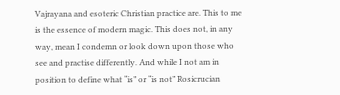Vajrayana and esoteric Christian practice are. This to me is the essence of modern magic. This does not, in any way, mean I condemn or look down upon those who see and practise differently. And while I not am in position to define what “is” or “is not” Rosicrucian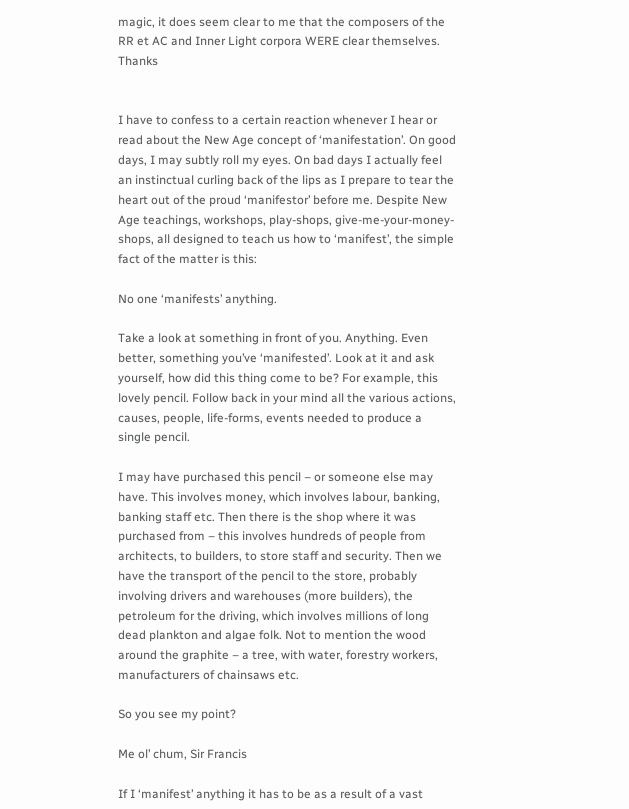magic, it does seem clear to me that the composers of the RR et AC and Inner Light corpora WERE clear themselves. Thanks


I have to confess to a certain reaction whenever I hear or read about the New Age concept of ‘manifestation’. On good days, I may subtly roll my eyes. On bad days I actually feel an instinctual curling back of the lips as I prepare to tear the heart out of the proud ‘manifestor’ before me. Despite New Age teachings, workshops, play-shops, give-me-your-money-shops, all designed to teach us how to ‘manifest’, the simple fact of the matter is this:

No one ‘manifests’ anything.

Take a look at something in front of you. Anything. Even better, something you’ve ‘manifested’. Look at it and ask yourself, how did this thing come to be? For example, this lovely pencil. Follow back in your mind all the various actions, causes, people, life-forms, events needed to produce a single pencil.

I may have purchased this pencil – or someone else may have. This involves money, which involves labour, banking, banking staff etc. Then there is the shop where it was purchased from – this involves hundreds of people from architects, to builders, to store staff and security. Then we have the transport of the pencil to the store, probably involving drivers and warehouses (more builders), the petroleum for the driving, which involves millions of long dead plankton and algae folk. Not to mention the wood around the graphite – a tree, with water, forestry workers, manufacturers of chainsaws etc.

So you see my point?

Me ol’ chum, Sir Francis

If I ‘manifest’ anything it has to be as a result of a vast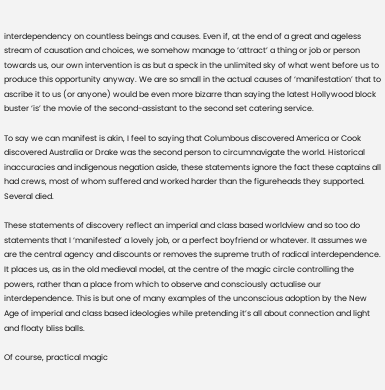interdependency on countless beings and causes. Even if, at the end of a great and ageless stream of causation and choices, we somehow manage to ‘attract’ a thing or job or person towards us, our own intervention is as but a speck in the unlimited sky of what went before us to produce this opportunity anyway. We are so small in the actual causes of ‘manifestation’ that to ascribe it to us (or anyone) would be even more bizarre than saying the latest Hollywood block buster ‘is’ the movie of the second-assistant to the second set catering service.

To say we can manifest is akin, I feel to saying that Columbous discovered America or Cook discovered Australia or Drake was the second person to circumnavigate the world. Historical inaccuracies and indigenous negation aside, these statements ignore the fact these captains all had crews, most of whom suffered and worked harder than the figureheads they supported. Several died.

These statements of discovery reflect an imperial and class based worldview and so too do statements that I ‘manifested’ a lovely job, or a perfect boyfriend or whatever. It assumes we are the central agency and discounts or removes the supreme truth of radical interdependence. It places us, as in the old medieval model, at the centre of the magic circle controlling the powers, rather than a place from which to observe and consciously actualise our interdependence. This is but one of many examples of the unconscious adoption by the New Age of imperial and class based ideologies while pretending it’s all about connection and light and floaty bliss balls.

Of course, practical magic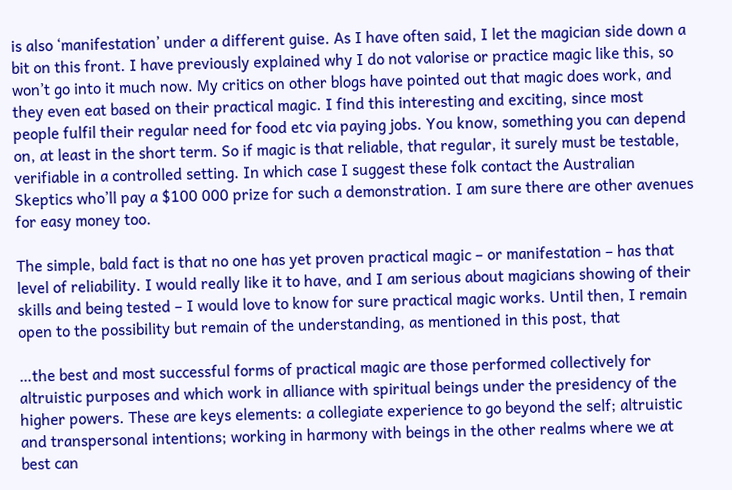is also ‘manifestation’ under a different guise. As I have often said, I let the magician side down a bit on this front. I have previously explained why I do not valorise or practice magic like this, so won’t go into it much now. My critics on other blogs have pointed out that magic does work, and they even eat based on their practical magic. I find this interesting and exciting, since most people fulfil their regular need for food etc via paying jobs. You know, something you can depend on, at least in the short term. So if magic is that reliable, that regular, it surely must be testable, verifiable in a controlled setting. In which case I suggest these folk contact the Australian Skeptics who’ll pay a $100 000 prize for such a demonstration. I am sure there are other avenues for easy money too.

The simple, bald fact is that no one has yet proven practical magic – or manifestation – has that level of reliability. I would really like it to have, and I am serious about magicians showing of their skills and being tested – I would love to know for sure practical magic works. Until then, I remain open to the possibility but remain of the understanding, as mentioned in this post, that

…the best and most successful forms of practical magic are those performed collectively for altruistic purposes and which work in alliance with spiritual beings under the presidency of the higher powers. These are keys elements: a collegiate experience to go beyond the self; altruistic and transpersonal intentions; working in harmony with beings in the other realms where we at best can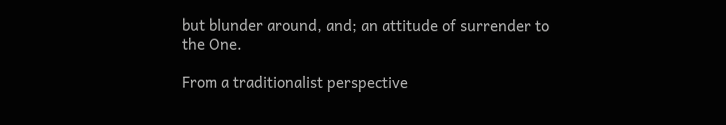but blunder around, and; an attitude of surrender to the One.

From a traditionalist perspective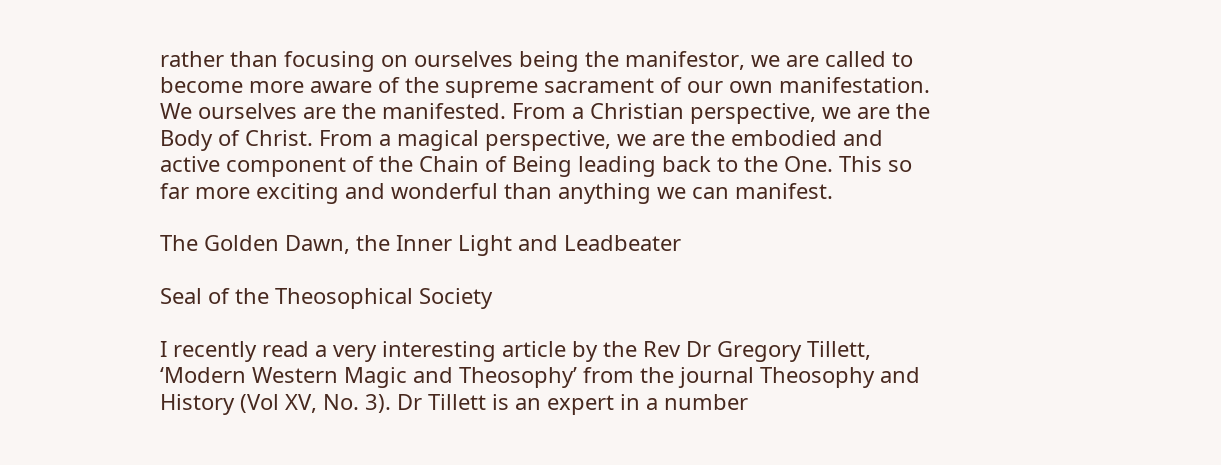rather than focusing on ourselves being the manifestor, we are called to become more aware of the supreme sacrament of our own manifestation. We ourselves are the manifested. From a Christian perspective, we are the Body of Christ. From a magical perspective, we are the embodied and active component of the Chain of Being leading back to the One. This so far more exciting and wonderful than anything we can manifest.

The Golden Dawn, the Inner Light and Leadbeater

Seal of the Theosophical Society

I recently read a very interesting article by the Rev Dr Gregory Tillett, ‘Modern Western Magic and Theosophy’ from the journal Theosophy and History (Vol XV, No. 3). Dr Tillett is an expert in a number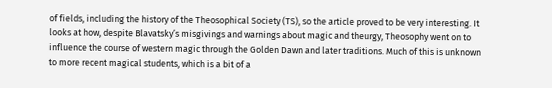of fields, including the history of the Theosophical Society (TS), so the article proved to be very interesting. It looks at how, despite Blavatsky’s misgivings and warnings about magic and theurgy, Theosophy went on to influence the course of western magic through the Golden Dawn and later traditions. Much of this is unknown to more recent magical students, which is a bit of a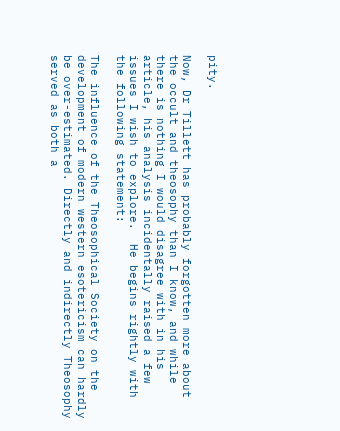pity.

Now, Dr Tillett has probably forgotten more about the occult and theosophy than I know, and while there is nothing I would disagree with in his article, his analysis incidentally raised a few issues I wish to explore.  He begins rightly with the following statement:

The influence of the Theosophical Society on the development of modern western esotericism can hardly be over-estimated. Directly and indirectly Theosophy served as both a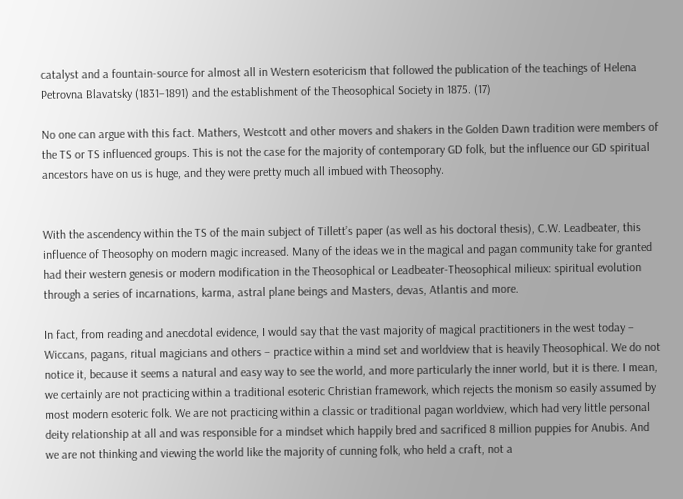catalyst and a fountain-source for almost all in Western esotericism that followed the publication of the teachings of Helena Petrovna Blavatsky (1831–1891) and the establishment of the Theosophical Society in 1875. (17)

No one can argue with this fact. Mathers, Westcott and other movers and shakers in the Golden Dawn tradition were members of the TS or TS influenced groups. This is not the case for the majority of contemporary GD folk, but the influence our GD spiritual ancestors have on us is huge, and they were pretty much all imbued with Theosophy.


With the ascendency within the TS of the main subject of Tillett’s paper (as well as his doctoral thesis), C.W. Leadbeater, this influence of Theosophy on modern magic increased. Many of the ideas we in the magical and pagan community take for granted had their western genesis or modern modification in the Theosophical or Leadbeater-Theosophical milieux: spiritual evolution through a series of incarnations, karma, astral plane beings and Masters, devas, Atlantis and more.

In fact, from reading and anecdotal evidence, I would say that the vast majority of magical practitioners in the west today – Wiccans, pagans, ritual magicians and others – practice within a mind set and worldview that is heavily Theosophical. We do not notice it, because it seems a natural and easy way to see the world, and more particularly the inner world, but it is there. I mean, we certainly are not practicing within a traditional esoteric Christian framework, which rejects the monism so easily assumed by most modern esoteric folk. We are not practicing within a classic or traditional pagan worldview, which had very little personal deity relationship at all and was responsible for a mindset which happily bred and sacrificed 8 million puppies for Anubis. And we are not thinking and viewing the world like the majority of cunning folk, who held a craft, not a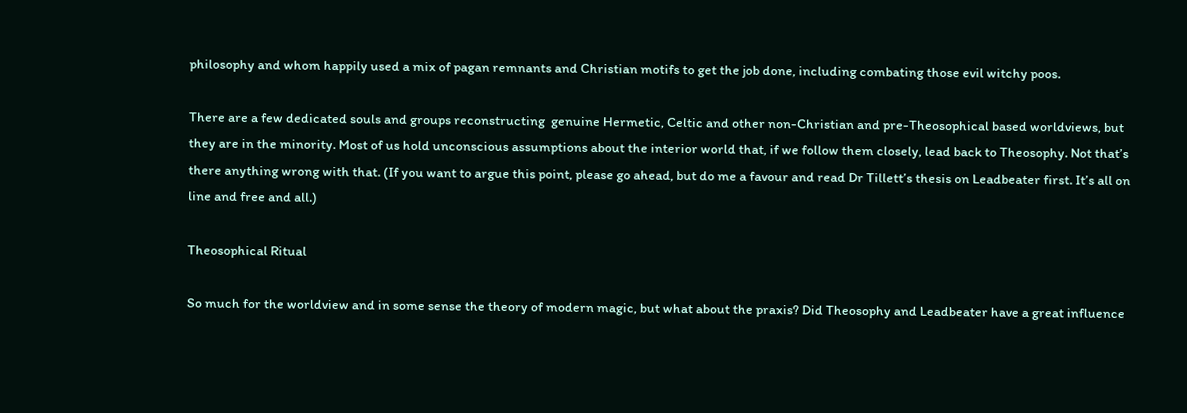philosophy and whom happily used a mix of pagan remnants and Christian motifs to get the job done, including combating those evil witchy poos.

There are a few dedicated souls and groups reconstructing  genuine Hermetic, Celtic and other non-Christian and pre-Theosophical based worldviews, but they are in the minority. Most of us hold unconscious assumptions about the interior world that, if we follow them closely, lead back to Theosophy. Not that’s there anything wrong with that. (If you want to argue this point, please go ahead, but do me a favour and read Dr Tillett’s thesis on Leadbeater first. It’s all on line and free and all.)

Theosophical Ritual

So much for the worldview and in some sense the theory of modern magic, but what about the praxis? Did Theosophy and Leadbeater have a great influence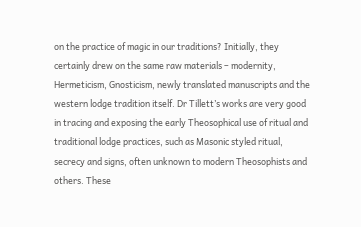on the practice of magic in our traditions? Initially, they certainly drew on the same raw materials – modernity, Hermeticism, Gnosticism, newly translated manuscripts and the western lodge tradition itself. Dr Tillett’s works are very good in tracing and exposing the early Theosophical use of ritual and traditional lodge practices, such as Masonic styled ritual, secrecy and signs, often unknown to modern Theosophists and others. These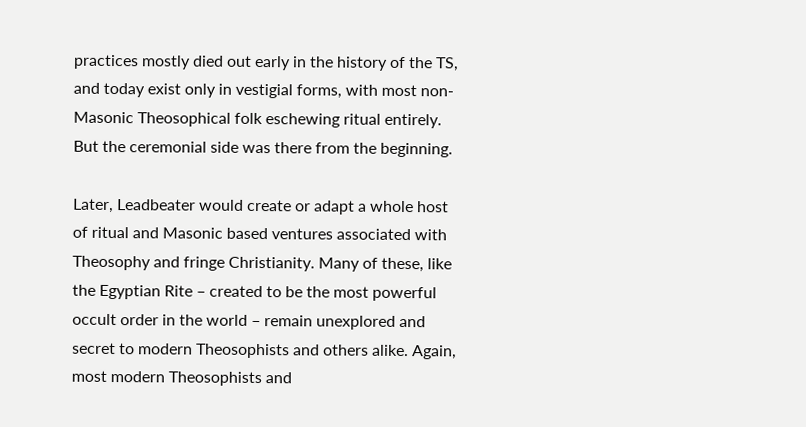practices mostly died out early in the history of the TS, and today exist only in vestigial forms, with most non-Masonic Theosophical folk eschewing ritual entirely. But the ceremonial side was there from the beginning.

Later, Leadbeater would create or adapt a whole host of ritual and Masonic based ventures associated with Theosophy and fringe Christianity. Many of these, like the Egyptian Rite – created to be the most powerful occult order in the world – remain unexplored and secret to modern Theosophists and others alike. Again, most modern Theosophists and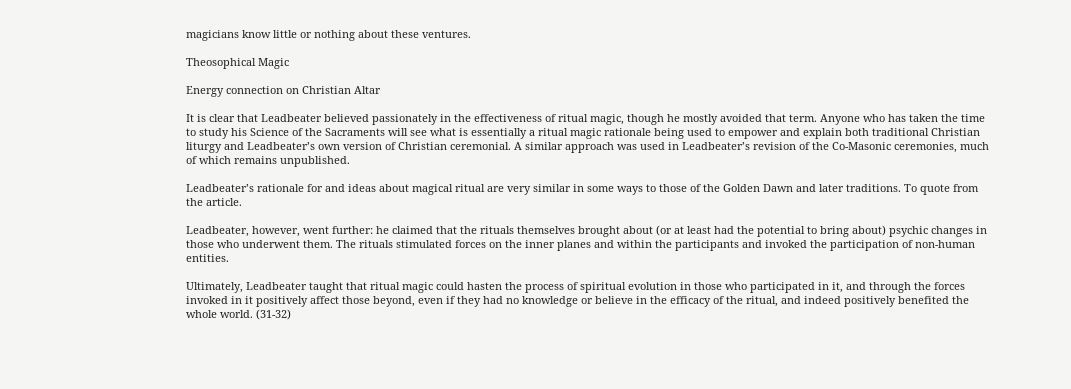magicians know little or nothing about these ventures.

Theosophical Magic

Energy connection on Christian Altar

It is clear that Leadbeater believed passionately in the effectiveness of ritual magic, though he mostly avoided that term. Anyone who has taken the time to study his Science of the Sacraments will see what is essentially a ritual magic rationale being used to empower and explain both traditional Christian liturgy and Leadbeater’s own version of Christian ceremonial. A similar approach was used in Leadbeater’s revision of the Co-Masonic ceremonies, much of which remains unpublished.

Leadbeater’s rationale for and ideas about magical ritual are very similar in some ways to those of the Golden Dawn and later traditions. To quote from the article.

Leadbeater, however, went further: he claimed that the rituals themselves brought about (or at least had the potential to bring about) psychic changes in those who underwent them. The rituals stimulated forces on the inner planes and within the participants and invoked the participation of non-human entities.

Ultimately, Leadbeater taught that ritual magic could hasten the process of spiritual evolution in those who participated in it, and through the forces invoked in it positively affect those beyond, even if they had no knowledge or believe in the efficacy of the ritual, and indeed positively benefited the whole world. (31-32)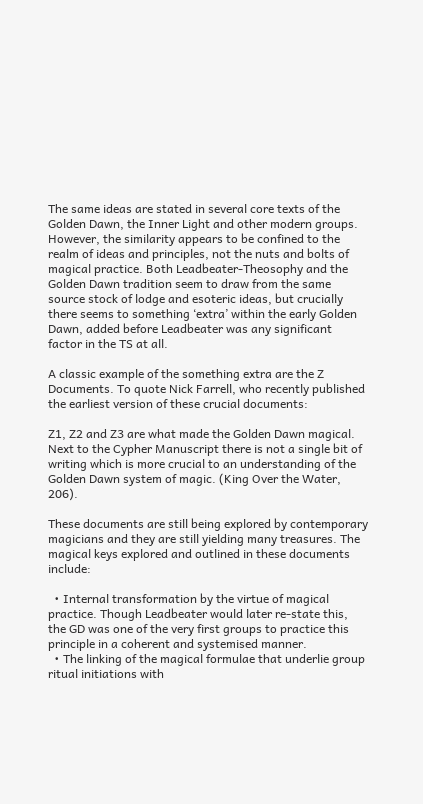The same ideas are stated in several core texts of the Golden Dawn, the Inner Light and other modern groups. However, the similarity appears to be confined to the realm of ideas and principles, not the nuts and bolts of magical practice. Both Leadbeater-Theosophy and the Golden Dawn tradition seem to draw from the same source stock of lodge and esoteric ideas, but crucially there seems to something ‘extra’ within the early Golden Dawn, added before Leadbeater was any significant factor in the TS at all.

A classic example of the something extra are the Z Documents. To quote Nick Farrell, who recently published the earliest version of these crucial documents:

Z1, Z2 and Z3 are what made the Golden Dawn magical. Next to the Cypher Manuscript there is not a single bit of writing which is more crucial to an understanding of the Golden Dawn system of magic. (King Over the Water, 206).

These documents are still being explored by contemporary magicians and they are still yielding many treasures. The magical keys explored and outlined in these documents include:

  • Internal transformation by the virtue of magical practice. Though Leadbeater would later re-state this, the GD was one of the very first groups to practice this principle in a coherent and systemised manner.
  • The linking of the magical formulae that underlie group ritual initiations with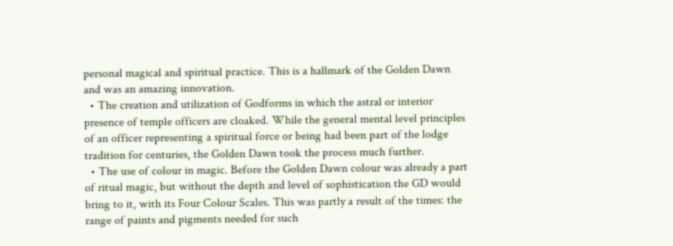personal magical and spiritual practice. This is a hallmark of the Golden Dawn and was an amazing innovation.
  • The creation and utilization of Godforms in which the astral or interior presence of temple officers are cloaked. While the general mental level principles of an officer representing a spiritual force or being had been part of the lodge tradition for centuries, the Golden Dawn took the process much further.
  • The use of colour in magic. Before the Golden Dawn colour was already a part of ritual magic, but without the depth and level of sophistication the GD would bring to it, with its Four Colour Scales. This was partly a result of the times: the range of paints and pigments needed for such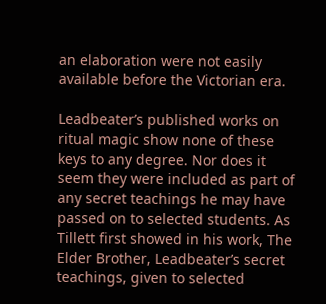an elaboration were not easily available before the Victorian era.

Leadbeater’s published works on  ritual magic show none of these keys to any degree. Nor does it seem they were included as part of any secret teachings he may have passed on to selected students. As Tillett first showed in his work, The Elder Brother, Leadbeater’s secret teachings, given to selected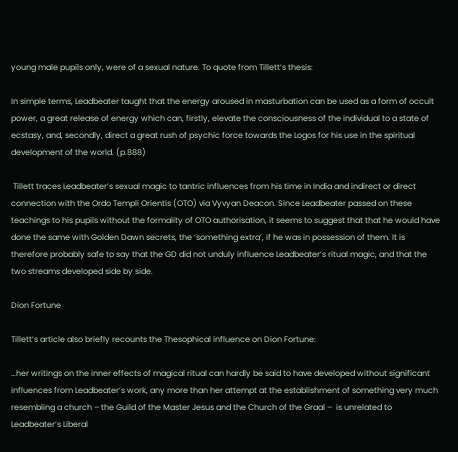young male pupils only, were of a sexual nature. To quote from Tillett’s thesis:

In simple terms, Leadbeater taught that the energy aroused in masturbation can be used as a form of occult power, a great release of energy which can, firstly, elevate the consciousness of the individual to a state of ecstasy, and, secondly, direct a great rush of psychic force towards the Logos for his use in the spiritual development of the world. (p.888)

 Tillett traces Leadbeater’s sexual magic to tantric influences from his time in India and indirect or direct connection with the Ordo Templi Orientis (OTO) via Vyvyan Deacon. Since Leadbeater passed on these teachings to his pupils without the formality of OTO authorisation, it seems to suggest that that he would have done the same with Golden Dawn secrets, the ‘something extra’, if he was in possession of them. It is therefore probably safe to say that the GD did not unduly influence Leadbeater’s ritual magic, and that the two streams developed side by side.

Dion Fortune

Tillett’s article also briefly recounts the Thesophical influence on Dion Fortune:

…her writings on the inner effects of magical ritual can hardly be said to have developed without significant influences from Leadbeater’s work, any more than her attempt at the establishment of something very much resembling a church – the Guild of the Master Jesus and the Church of the Graal –  is unrelated to Leadbeater’s Liberal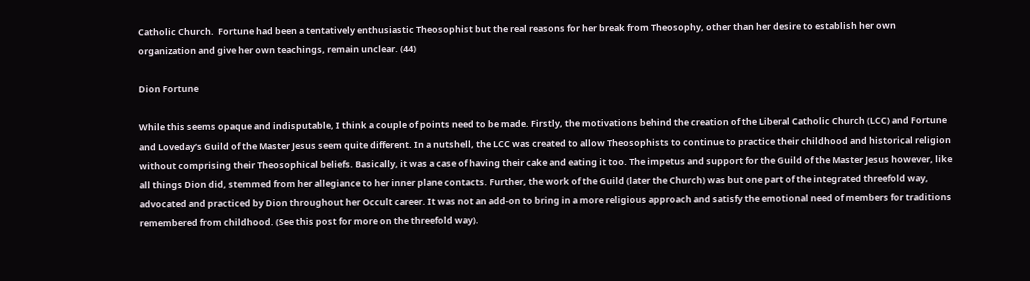Catholic Church.  Fortune had been a tentatively enthusiastic Theosophist but the real reasons for her break from Theosophy, other than her desire to establish her own organization and give her own teachings, remain unclear. (44)

Dion Fortune

While this seems opaque and indisputable, I think a couple of points need to be made. Firstly, the motivations behind the creation of the Liberal Catholic Church (LCC) and Fortune and Loveday’s Guild of the Master Jesus seem quite different. In a nutshell, the LCC was created to allow Theosophists to continue to practice their childhood and historical religion without comprising their Theosophical beliefs. Basically, it was a case of having their cake and eating it too. The impetus and support for the Guild of the Master Jesus however, like all things Dion did, stemmed from her allegiance to her inner plane contacts. Further, the work of the Guild (later the Church) was but one part of the integrated threefold way, advocated and practiced by Dion throughout her Occult career. It was not an add-on to bring in a more religious approach and satisfy the emotional need of members for traditions remembered from childhood. (See this post for more on the threefold way).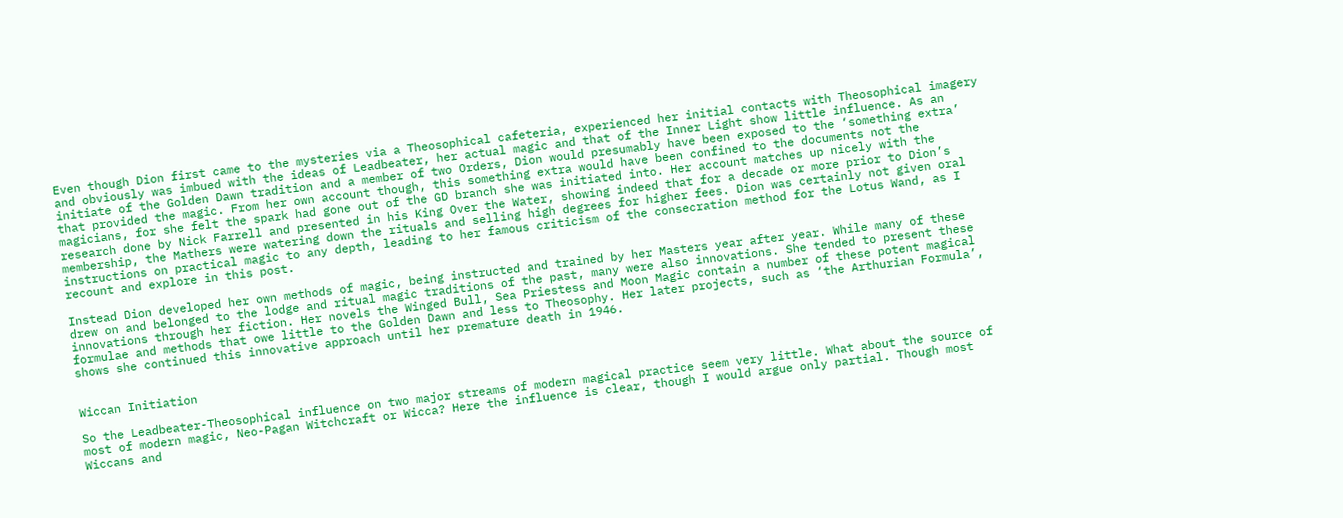Even though Dion first came to the mysteries via a Theosophical cafeteria, experienced her initial contacts with Theosophical imagery and obviously was imbued with the ideas of Leadbeater, her actual magic and that of the Inner Light show little influence. As an initiate of the Golden Dawn tradition and a member of two Orders, Dion would presumably have been exposed to the ‘something extra’ that provided the magic. From her own account though, this something extra would have been confined to the documents not the magicians, for she felt the spark had gone out of the GD branch she was initiated into. Her account matches up nicely with the research done by Nick Farrell and presented in his King Over the Water, showing indeed that for a decade or more prior to Dion’s membership, the Mathers were watering down the rituals and selling high degrees for higher fees. Dion was certainly not given oral instructions on practical magic to any depth, leading to her famous criticism of the consecration method for the Lotus Wand, as I recount and explore in this post.

Instead Dion developed her own methods of magic, being instructed and trained by her Masters year after year. While many of these drew on and belonged to the lodge and ritual magic traditions of the past, many were also innovations. She tended to present these innovations through her fiction. Her novels the Winged Bull, Sea Priestess and Moon Magic contain a number of these potent magical formulae and methods that owe little to the Golden Dawn and less to Theosophy. Her later projects, such as ‘the Arthurian Formula’, shows she continued this innovative approach until her premature death in 1946.


Wiccan Initiation

So the Leadbeater-Theosophical influence on two major streams of modern magical practice seem very little. What about the source of most of modern magic, Neo-Pagan Witchcraft or Wicca? Here the influence is clear, though I would argue only partial. Though most Wiccans and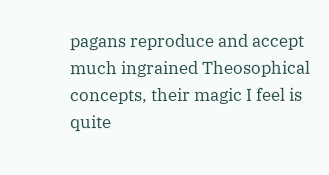pagans reproduce and accept much ingrained Theosophical concepts, their magic I feel is quite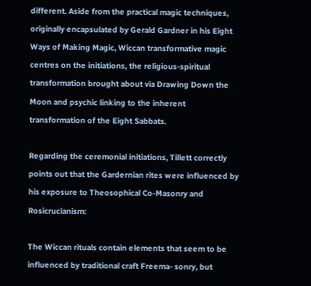different. Aside from the practical magic techniques, originally encapsulated by Gerald Gardner in his Eight Ways of Making Magic, Wiccan transformative magic centres on the initiations, the religious-spiritual transformation brought about via Drawing Down the Moon and psychic linking to the inherent transformation of the Eight Sabbats.

Regarding the ceremonial initiations, Tillett correctly points out that the Gardernian rites were influenced by his exposure to Theosophical Co-Masonry and Rosicrucianism:

The Wiccan rituals contain elements that seem to be influenced by traditional craft Freema- sonry, but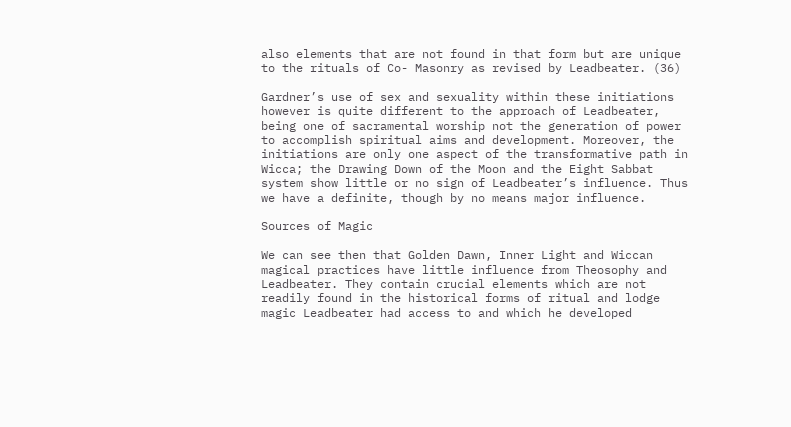also elements that are not found in that form but are unique to the rituals of Co- Masonry as revised by Leadbeater. (36)

Gardner’s use of sex and sexuality within these initiations however is quite different to the approach of Leadbeater, being one of sacramental worship not the generation of power to accomplish spiritual aims and development. Moreover, the initiations are only one aspect of the transformative path in Wicca; the Drawing Down of the Moon and the Eight Sabbat system show little or no sign of Leadbeater’s influence. Thus we have a definite, though by no means major influence.

Sources of Magic

We can see then that Golden Dawn, Inner Light and Wiccan magical practices have little influence from Theosophy and Leadbeater. They contain crucial elements which are not readily found in the historical forms of ritual and lodge magic Leadbeater had access to and which he developed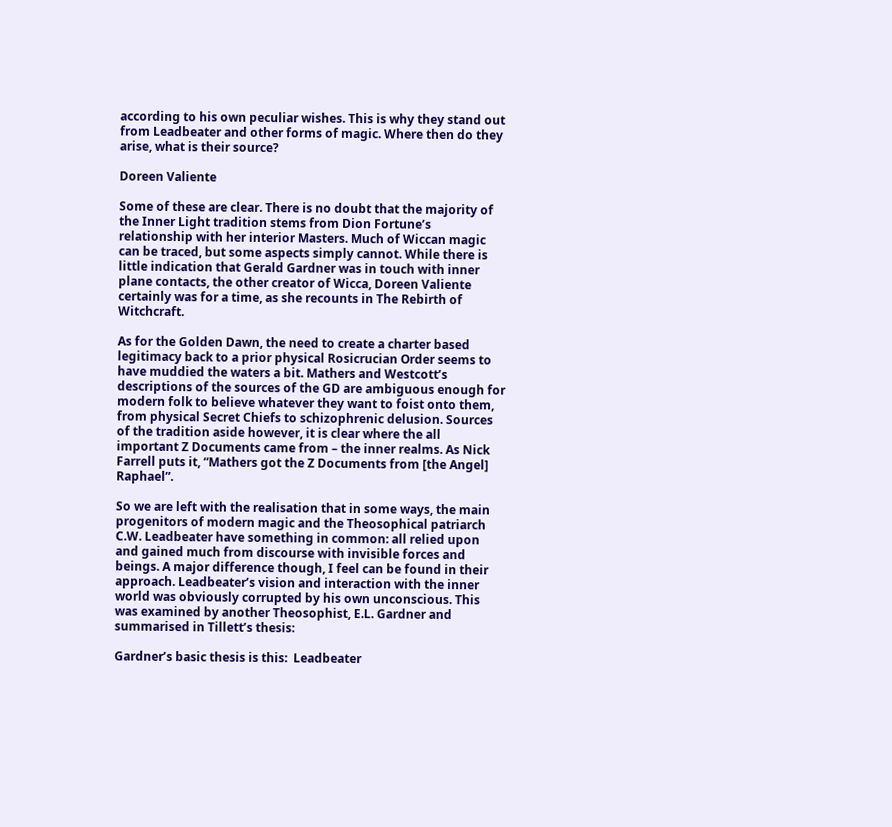according to his own peculiar wishes. This is why they stand out from Leadbeater and other forms of magic. Where then do they arise, what is their source?

Doreen Valiente

Some of these are clear. There is no doubt that the majority of the Inner Light tradition stems from Dion Fortune’s relationship with her interior Masters. Much of Wiccan magic can be traced, but some aspects simply cannot. While there is little indication that Gerald Gardner was in touch with inner plane contacts, the other creator of Wicca, Doreen Valiente certainly was for a time, as she recounts in The Rebirth of Witchcraft.

As for the Golden Dawn, the need to create a charter based legitimacy back to a prior physical Rosicrucian Order seems to have muddied the waters a bit. Mathers and Westcott’s descriptions of the sources of the GD are ambiguous enough for modern folk to believe whatever they want to foist onto them, from physical Secret Chiefs to schizophrenic delusion. Sources of the tradition aside however, it is clear where the all important Z Documents came from – the inner realms. As Nick Farrell puts it, “Mathers got the Z Documents from [the Angel] Raphael”.

So we are left with the realisation that in some ways, the main progenitors of modern magic and the Theosophical patriarch C.W. Leadbeater have something in common: all relied upon and gained much from discourse with invisible forces and beings. A major difference though, I feel can be found in their approach. Leadbeater’s vision and interaction with the inner world was obviously corrupted by his own unconscious. This was examined by another Theosophist, E.L. Gardner and summarised in Tillett’s thesis:

Gardner’s basic thesis is this:  Leadbeater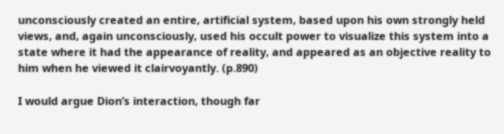unconsciously created an entire, artificial system, based upon his own strongly held views, and, again unconsciously, used his occult power to visualize this system into a state where it had the appearance of reality, and appeared as an objective reality to him when he viewed it clairvoyantly. (p.890)

I would argue Dion’s interaction, though far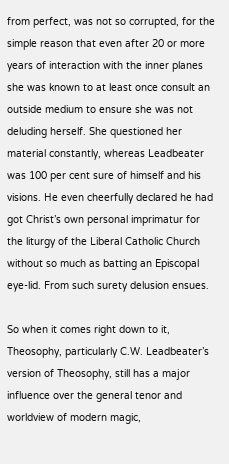from perfect, was not so corrupted, for the simple reason that even after 20 or more years of interaction with the inner planes she was known to at least once consult an outside medium to ensure she was not deluding herself. She questioned her material constantly, whereas Leadbeater was 100 per cent sure of himself and his visions. He even cheerfully declared he had got Christ’s own personal imprimatur for the liturgy of the Liberal Catholic Church without so much as batting an Episcopal eye-lid. From such surety delusion ensues.

So when it comes right down to it, Theosophy, particularly C.W. Leadbeater’s version of Theosophy, still has a major influence over the general tenor and worldview of modern magic,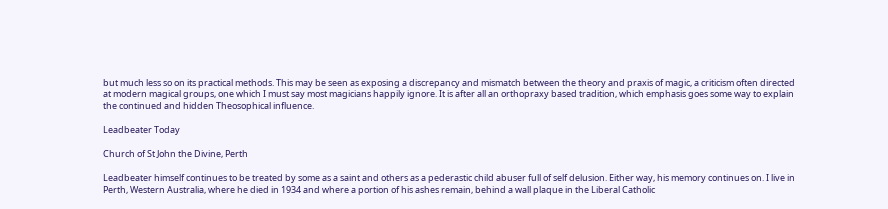but much less so on its practical methods. This may be seen as exposing a discrepancy and mismatch between the theory and praxis of magic, a criticism often directed at modern magical groups, one which I must say most magicians happily ignore. It is after all an orthopraxy based tradition, which emphasis goes some way to explain the continued and hidden Theosophical influence.

Leadbeater Today

Church of St John the Divine, Perth

Leadbeater himself continues to be treated by some as a saint and others as a pederastic child abuser full of self delusion. Either way, his memory continues on. I live in Perth, Western Australia, where he died in 1934 and where a portion of his ashes remain, behind a wall plaque in the Liberal Catholic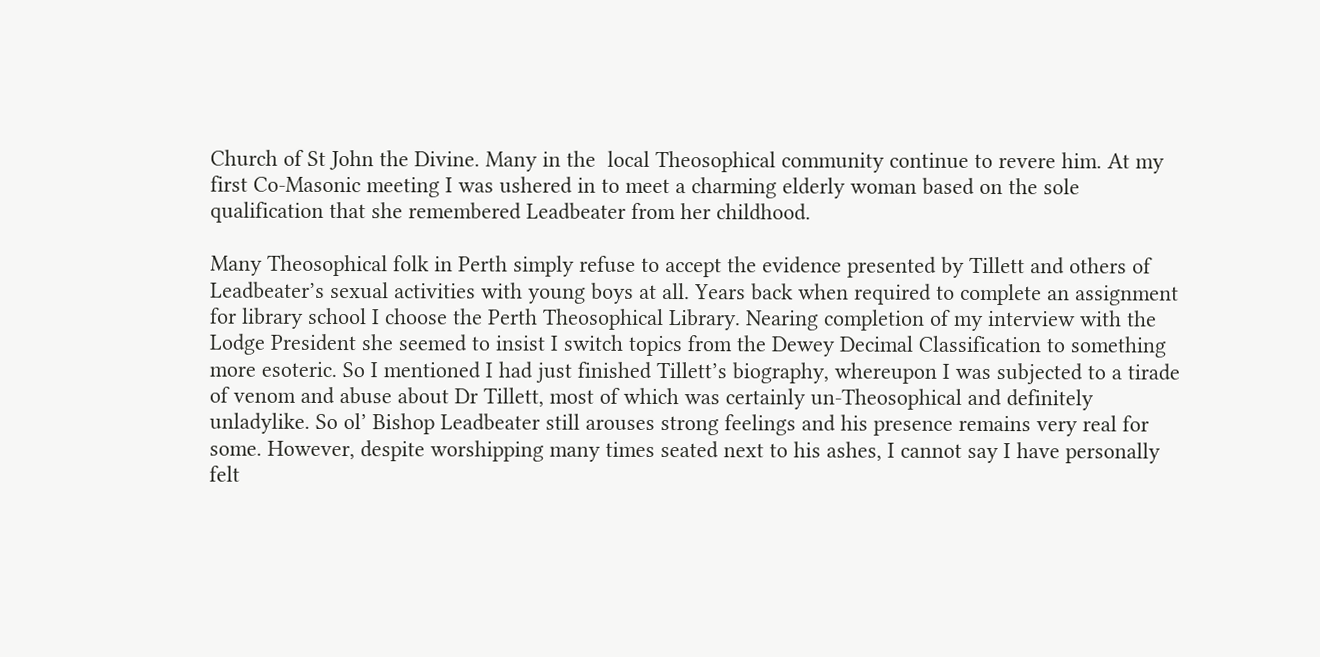Church of St John the Divine. Many in the  local Theosophical community continue to revere him. At my first Co-Masonic meeting I was ushered in to meet a charming elderly woman based on the sole qualification that she remembered Leadbeater from her childhood.

Many Theosophical folk in Perth simply refuse to accept the evidence presented by Tillett and others of Leadbeater’s sexual activities with young boys at all. Years back when required to complete an assignment for library school I choose the Perth Theosophical Library. Nearing completion of my interview with the Lodge President she seemed to insist I switch topics from the Dewey Decimal Classification to something more esoteric. So I mentioned I had just finished Tillett’s biography, whereupon I was subjected to a tirade of venom and abuse about Dr Tillett, most of which was certainly un-Theosophical and definitely unladylike. So ol’ Bishop Leadbeater still arouses strong feelings and his presence remains very real for some. However, despite worshipping many times seated next to his ashes, I cannot say I have personally felt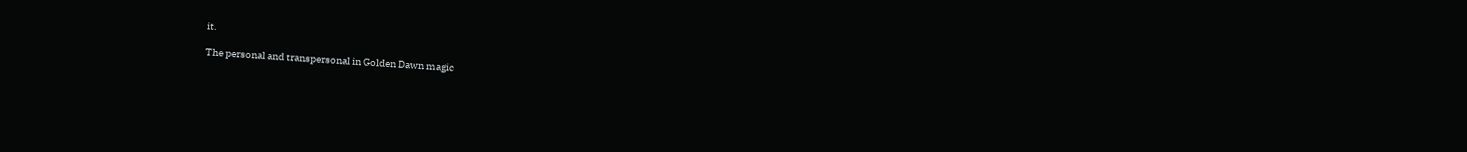it.

The personal and transpersonal in Golden Dawn magic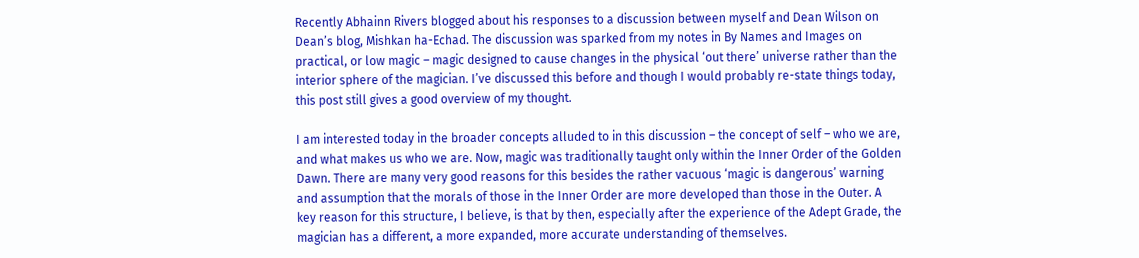Recently Abhainn Rivers blogged about his responses to a discussion between myself and Dean Wilson on Dean’s blog, Mishkan ha-Echad. The discussion was sparked from my notes in By Names and Images on practical, or low magic – magic designed to cause changes in the physical ‘out there’ universe rather than the interior sphere of the magician. I’ve discussed this before and though I would probably re-state things today, this post still gives a good overview of my thought.

I am interested today in the broader concepts alluded to in this discussion – the concept of self – who we are, and what makes us who we are. Now, magic was traditionally taught only within the Inner Order of the Golden Dawn. There are many very good reasons for this besides the rather vacuous ‘magic is dangerous’ warning and assumption that the morals of those in the Inner Order are more developed than those in the Outer. A key reason for this structure, I believe, is that by then, especially after the experience of the Adept Grade, the magician has a different, a more expanded, more accurate understanding of themselves.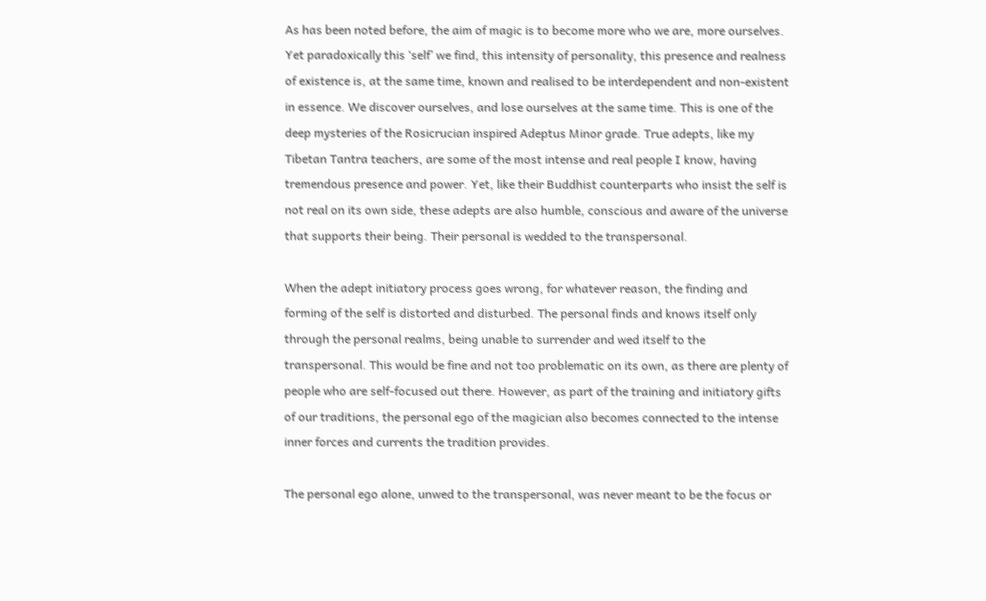As has been noted before, the aim of magic is to become more who we are, more ourselves. Yet paradoxically this ‘self’ we find, this intensity of personality, this presence and realness of existence is, at the same time, known and realised to be interdependent and non-existent in essence. We discover ourselves, and lose ourselves at the same time. This is one of the deep mysteries of the Rosicrucian inspired Adeptus Minor grade. True adepts, like my Tibetan Tantra teachers, are some of the most intense and real people I know, having tremendous presence and power. Yet, like their Buddhist counterparts who insist the self is not real on its own side, these adepts are also humble, conscious and aware of the universe that supports their being. Their personal is wedded to the transpersonal.

When the adept initiatory process goes wrong, for whatever reason, the finding and forming of the self is distorted and disturbed. The personal finds and knows itself only through the personal realms, being unable to surrender and wed itself to the transpersonal. This would be fine and not too problematic on its own, as there are plenty of people who are self-focused out there. However, as part of the training and initiatory gifts of our traditions, the personal ego of the magician also becomes connected to the intense inner forces and currents the tradition provides.

The personal ego alone, unwed to the transpersonal, was never meant to be the focus or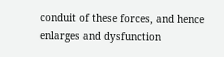conduit of these forces, and hence enlarges and dysfunction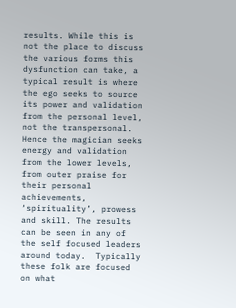results. While this is not the place to discuss the various forms this dysfunction can take, a typical result is where the ego seeks to source its power and validation from the personal level, not the transpersonal. Hence the magician seeks energy and validation from the lower levels, from outer praise for their personal achievements, ‘spirituality’, prowess and skill. The results can be seen in any of the self focused leaders around today.  Typically these folk are focused on what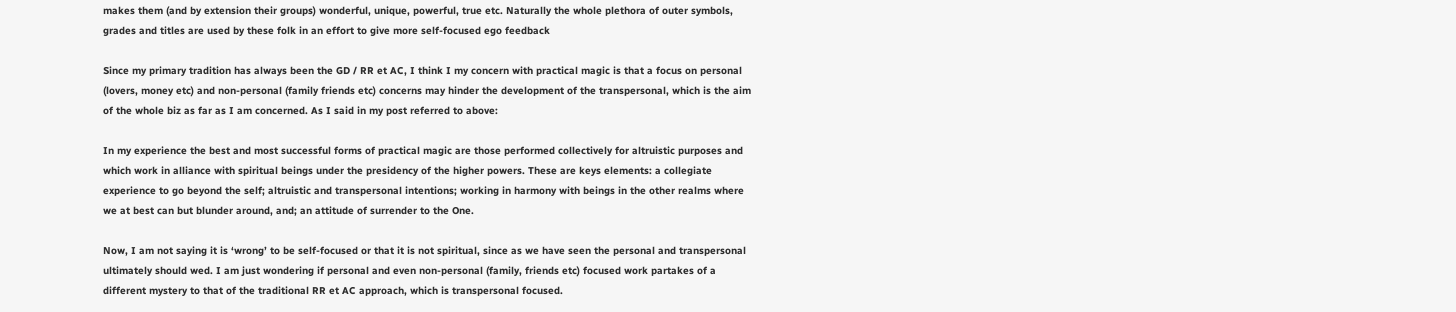makes them (and by extension their groups) wonderful, unique, powerful, true etc. Naturally the whole plethora of outer symbols, grades and titles are used by these folk in an effort to give more self-focused ego feedback

Since my primary tradition has always been the GD / RR et AC, I think I my concern with practical magic is that a focus on personal (lovers, money etc) and non-personal (family friends etc) concerns may hinder the development of the transpersonal, which is the aim of the whole biz as far as I am concerned. As I said in my post referred to above:

In my experience the best and most successful forms of practical magic are those performed collectively for altruistic purposes and which work in alliance with spiritual beings under the presidency of the higher powers. These are keys elements: a collegiate experience to go beyond the self; altruistic and transpersonal intentions; working in harmony with beings in the other realms where we at best can but blunder around, and; an attitude of surrender to the One.

Now, I am not saying it is ‘wrong’ to be self-focused or that it is not spiritual, since as we have seen the personal and transpersonal ultimately should wed. I am just wondering if personal and even non-personal (family, friends etc) focused work partakes of a different mystery to that of the traditional RR et AC approach, which is transpersonal focused.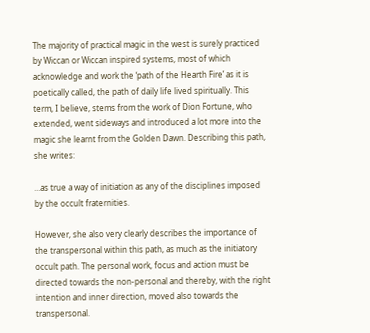The majority of practical magic in the west is surely practiced by Wiccan or Wiccan inspired systems, most of which acknowledge and work the ‘path of the Hearth Fire’ as it is poetically called, the path of daily life lived spiritually. This term, I believe, stems from the work of Dion Fortune, who extended, went sideways and introduced a lot more into the magic she learnt from the Golden Dawn. Describing this path, she writes:

…as true a way of initiation as any of the disciplines imposed by the occult fraternities.

However, she also very clearly describes the importance of the transpersonal within this path, as much as the initiatory occult path. The personal work, focus and action must be directed towards the non-personal and thereby, with the right intention and inner direction, moved also towards the transpersonal.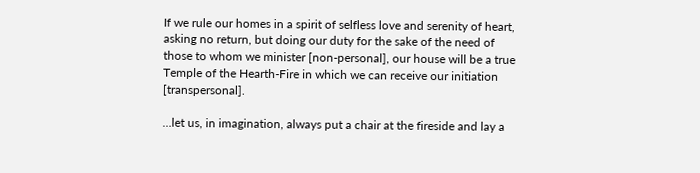If we rule our homes in a spirit of selfless love and serenity of heart, asking no return, but doing our duty for the sake of the need of those to whom we minister [non-personal], our house will be a true Temple of the Hearth-Fire in which we can receive our initiation [transpersonal].

…let us, in imagination, always put a chair at the fireside and lay a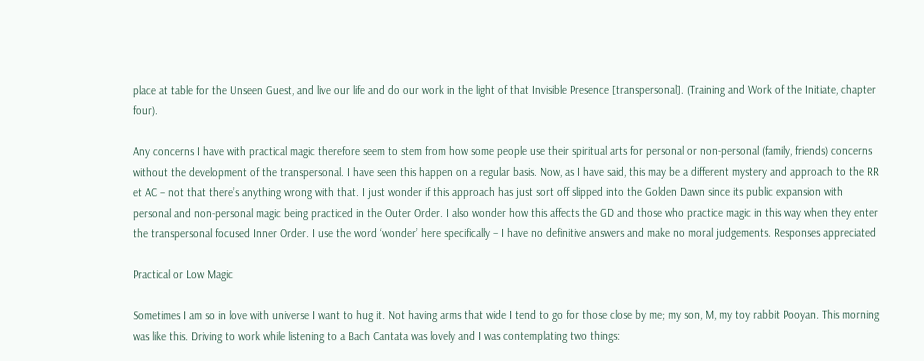place at table for the Unseen Guest, and live our life and do our work in the light of that Invisible Presence [transpersonal]. (Training and Work of the Initiate, chapter four).

Any concerns I have with practical magic therefore seem to stem from how some people use their spiritual arts for personal or non-personal (family, friends) concerns without the development of the transpersonal. I have seen this happen on a regular basis. Now, as I have said, this may be a different mystery and approach to the RR et AC – not that there’s anything wrong with that. I just wonder if this approach has just sort off slipped into the Golden Dawn since its public expansion with personal and non-personal magic being practiced in the Outer Order. I also wonder how this affects the GD and those who practice magic in this way when they enter the transpersonal focused Inner Order. I use the word ‘wonder’ here specifically – I have no definitive answers and make no moral judgements. Responses appreciated

Practical or Low Magic

Sometimes I am so in love with universe I want to hug it. Not having arms that wide I tend to go for those close by me; my son, M, my toy rabbit Pooyan. This morning was like this. Driving to work while listening to a Bach Cantata was lovely and I was contemplating two things: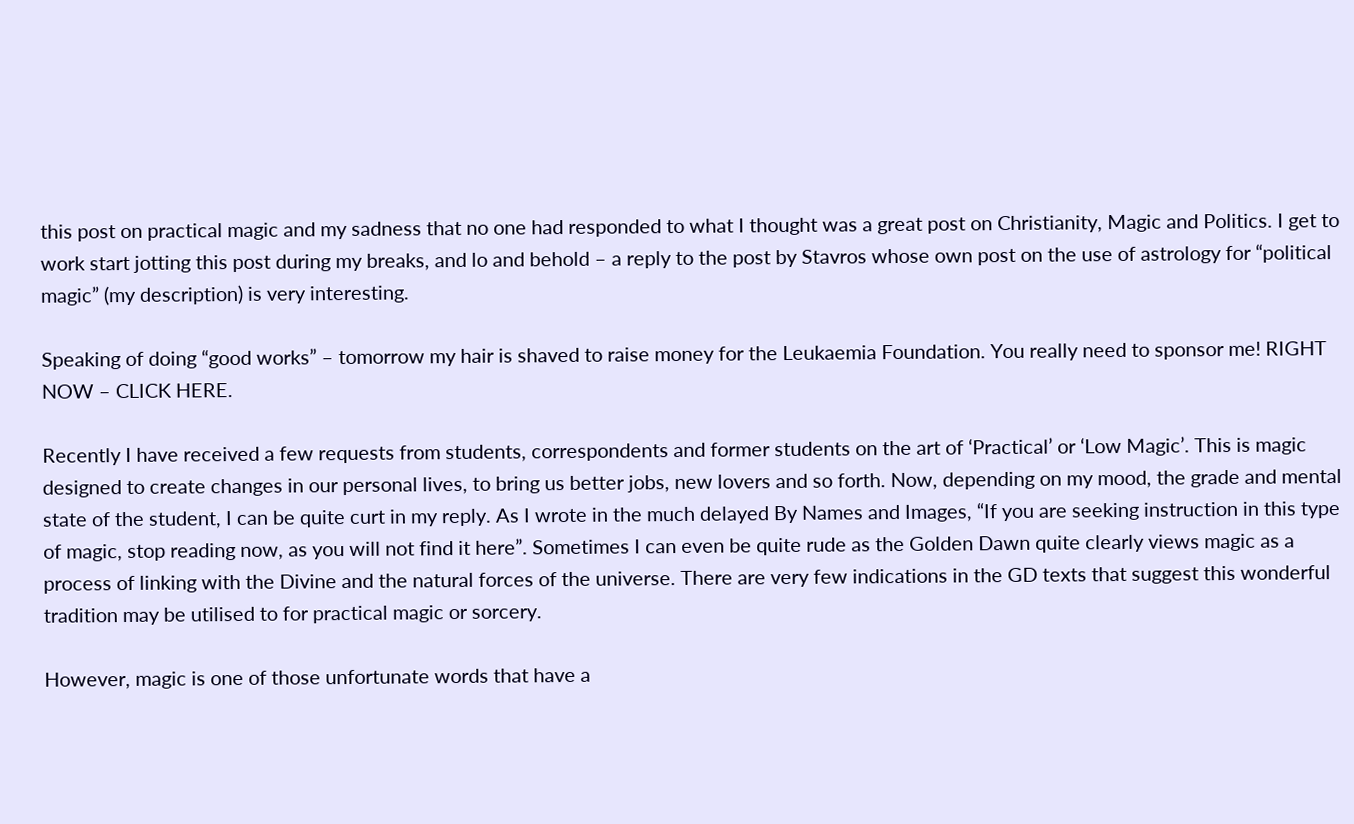this post on practical magic and my sadness that no one had responded to what I thought was a great post on Christianity, Magic and Politics. I get to work start jotting this post during my breaks, and lo and behold – a reply to the post by Stavros whose own post on the use of astrology for “political magic” (my description) is very interesting.

Speaking of doing “good works” – tomorrow my hair is shaved to raise money for the Leukaemia Foundation. You really need to sponsor me! RIGHT NOW – CLICK HERE.

Recently I have received a few requests from students, correspondents and former students on the art of ‘Practical’ or ‘Low Magic’. This is magic designed to create changes in our personal lives, to bring us better jobs, new lovers and so forth. Now, depending on my mood, the grade and mental state of the student, I can be quite curt in my reply. As I wrote in the much delayed By Names and Images, “If you are seeking instruction in this type of magic, stop reading now, as you will not find it here”. Sometimes I can even be quite rude as the Golden Dawn quite clearly views magic as a process of linking with the Divine and the natural forces of the universe. There are very few indications in the GD texts that suggest this wonderful tradition may be utilised to for practical magic or sorcery.

However, magic is one of those unfortunate words that have a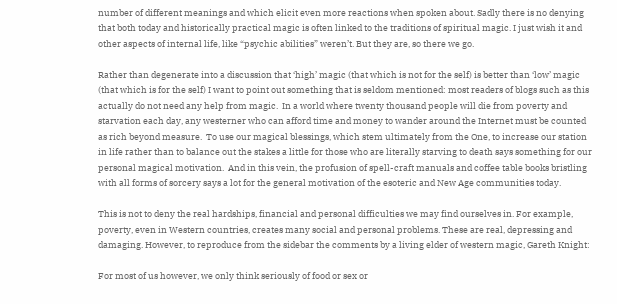number of different meanings and which elicit even more reactions when spoken about. Sadly there is no denying that both today and historically practical magic is often linked to the traditions of spiritual magic. I just wish it and other aspects of internal life, like “psychic abilities” weren’t. But they are, so there we go.

Rather than degenerate into a discussion that ‘high’ magic (that which is not for the self) is better than ‘low’ magic (that which is for the self) I want to point out something that is seldom mentioned: most readers of blogs such as this actually do not need any help from magic.  In a world where twenty thousand people will die from poverty and starvation each day, any westerner who can afford time and money to wander around the Internet must be counted as rich beyond measure.  To use our magical blessings, which stem ultimately from the One, to increase our station in life rather than to balance out the stakes a little for those who are literally starving to death says something for our personal magical motivation.  And in this vein, the profusion of spell-craft manuals and coffee table books bristling with all forms of sorcery says a lot for the general motivation of the esoteric and New Age communities today.

This is not to deny the real hardships, financial and personal difficulties we may find ourselves in. For example, poverty, even in Western countries, creates many social and personal problems. These are real, depressing and damaging. However, to reproduce from the sidebar the comments by a living elder of western magic, Gareth Knight:

For most of us however, we only think seriously of food or sex or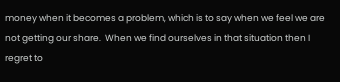money when it becomes a problem, which is to say when we feel we are not getting our share.  When we find ourselves in that situation then I regret to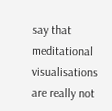say that meditational visualisations are really not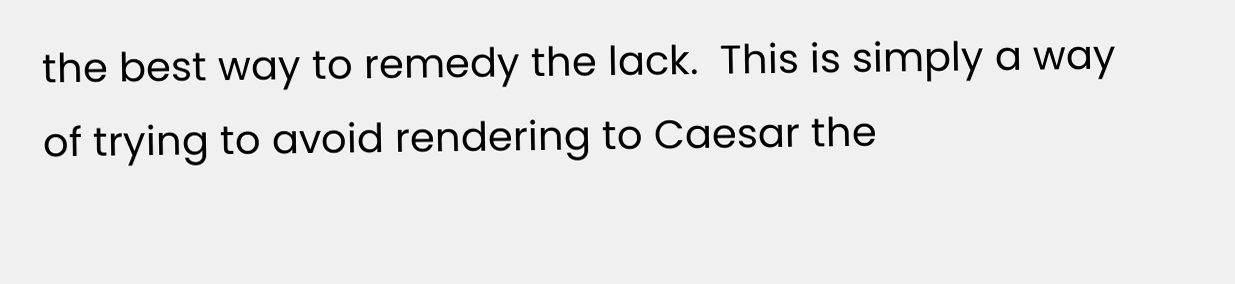the best way to remedy the lack.  This is simply a way of trying to avoid rendering to Caesar the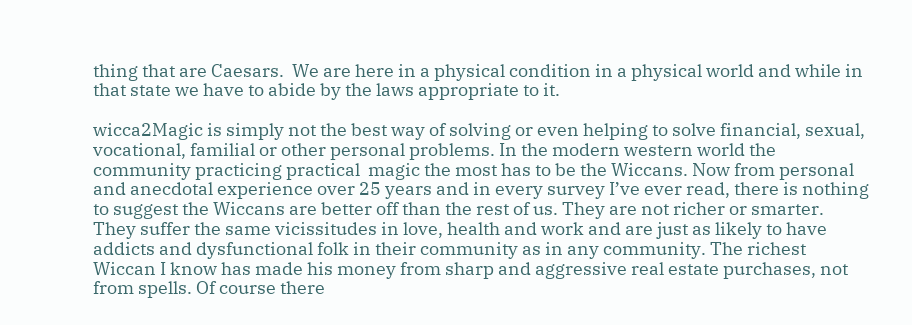thing that are Caesars.  We are here in a physical condition in a physical world and while in that state we have to abide by the laws appropriate to it.

wicca2Magic is simply not the best way of solving or even helping to solve financial, sexual, vocational, familial or other personal problems. In the modern western world the community practicing practical  magic the most has to be the Wiccans. Now from personal and anecdotal experience over 25 years and in every survey I’ve ever read, there is nothing to suggest the Wiccans are better off than the rest of us. They are not richer or smarter. They suffer the same vicissitudes in love, health and work and are just as likely to have addicts and dysfunctional folk in their community as in any community. The richest Wiccan I know has made his money from sharp and aggressive real estate purchases, not from spells. Of course there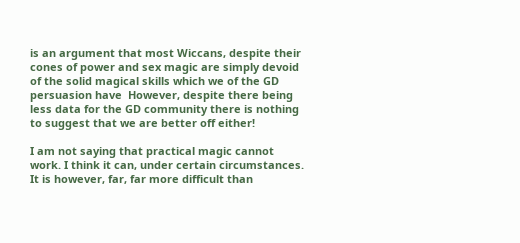is an argument that most Wiccans, despite their cones of power and sex magic are simply devoid of the solid magical skills which we of the GD persuasion have  However, despite there being less data for the GD community there is nothing to suggest that we are better off either!

I am not saying that practical magic cannot work. I think it can, under certain circumstances. It is however, far, far more difficult than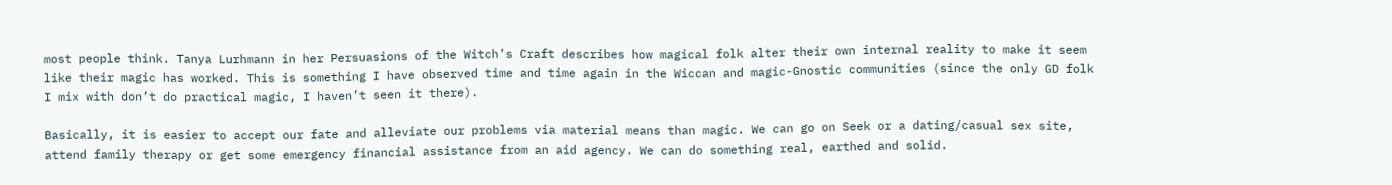most people think. Tanya Lurhmann in her Persuasions of the Witch’s Craft describes how magical folk alter their own internal reality to make it seem like their magic has worked. This is something I have observed time and time again in the Wiccan and magic-Gnostic communities (since the only GD folk I mix with don’t do practical magic, I haven’t seen it there).

Basically, it is easier to accept our fate and alleviate our problems via material means than magic. We can go on Seek or a dating/casual sex site, attend family therapy or get some emergency financial assistance from an aid agency. We can do something real, earthed and solid.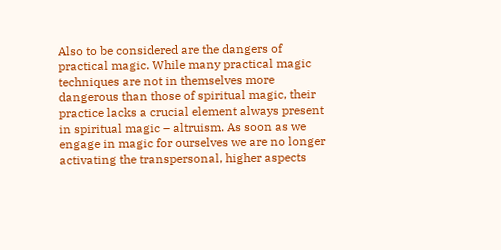Also to be considered are the dangers of practical magic. While many practical magic techniques are not in themselves more dangerous than those of spiritual magic, their practice lacks a crucial element always present in spiritual magic – altruism. As soon as we engage in magic for ourselves we are no longer activating the transpersonal, higher aspects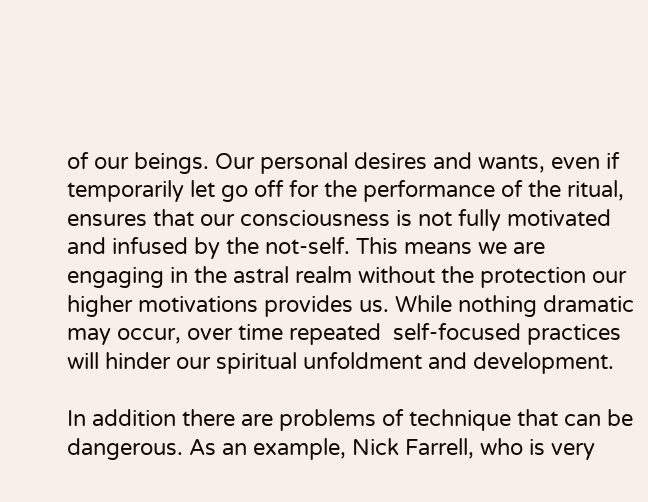of our beings. Our personal desires and wants, even if temporarily let go off for the performance of the ritual, ensures that our consciousness is not fully motivated and infused by the not-self. This means we are engaging in the astral realm without the protection our higher motivations provides us. While nothing dramatic may occur, over time repeated  self-focused practices will hinder our spiritual unfoldment and development.

In addition there are problems of technique that can be dangerous. As an example, Nick Farrell, who is very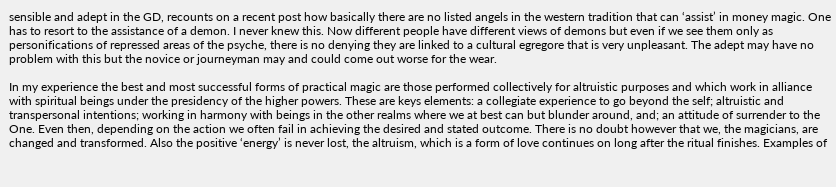sensible and adept in the GD, recounts on a recent post how basically there are no listed angels in the western tradition that can ‘assist’ in money magic. One has to resort to the assistance of a demon. I never knew this. Now different people have different views of demons but even if we see them only as personifications of repressed areas of the psyche, there is no denying they are linked to a cultural egregore that is very unpleasant. The adept may have no problem with this but the novice or journeyman may and could come out worse for the wear.

In my experience the best and most successful forms of practical magic are those performed collectively for altruistic purposes and which work in alliance with spiritual beings under the presidency of the higher powers. These are keys elements: a collegiate experience to go beyond the self; altruistic and transpersonal intentions; working in harmony with beings in the other realms where we at best can but blunder around, and; an attitude of surrender to the One. Even then, depending on the action we often fail in achieving the desired and stated outcome. There is no doubt however that we, the magicians, are changed and transformed. Also the positive ‘energy’ is never lost, the altruism, which is a form of love continues on long after the ritual finishes. Examples of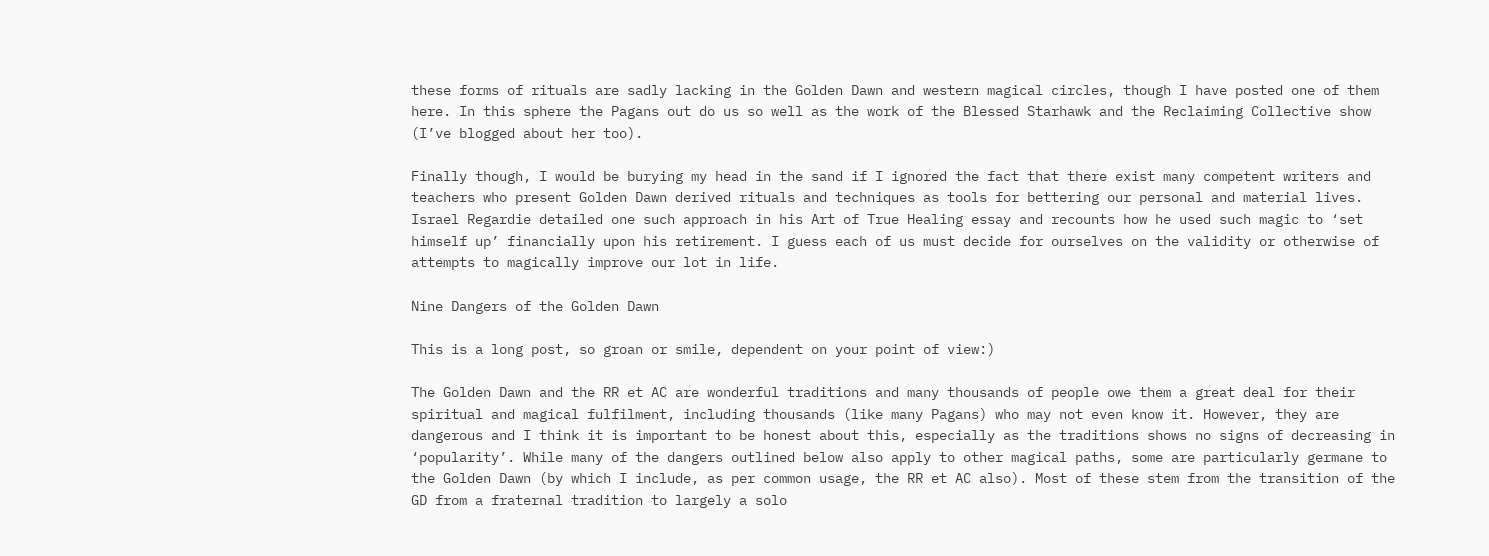these forms of rituals are sadly lacking in the Golden Dawn and western magical circles, though I have posted one of them here. In this sphere the Pagans out do us so well as the work of the Blessed Starhawk and the Reclaiming Collective show (I’ve blogged about her too).

Finally though, I would be burying my head in the sand if I ignored the fact that there exist many competent writers and teachers who present Golden Dawn derived rituals and techniques as tools for bettering our personal and material lives.  Israel Regardie detailed one such approach in his Art of True Healing essay and recounts how he used such magic to ‘set himself up’ financially upon his retirement. I guess each of us must decide for ourselves on the validity or otherwise of attempts to magically improve our lot in life.

Nine Dangers of the Golden Dawn

This is a long post, so groan or smile, dependent on your point of view:)

The Golden Dawn and the RR et AC are wonderful traditions and many thousands of people owe them a great deal for their spiritual and magical fulfilment, including thousands (like many Pagans) who may not even know it. However, they are dangerous and I think it is important to be honest about this, especially as the traditions shows no signs of decreasing in ‘popularity’. While many of the dangers outlined below also apply to other magical paths, some are particularly germane to the Golden Dawn (by which I include, as per common usage, the RR et AC also). Most of these stem from the transition of the GD from a fraternal tradition to largely a solo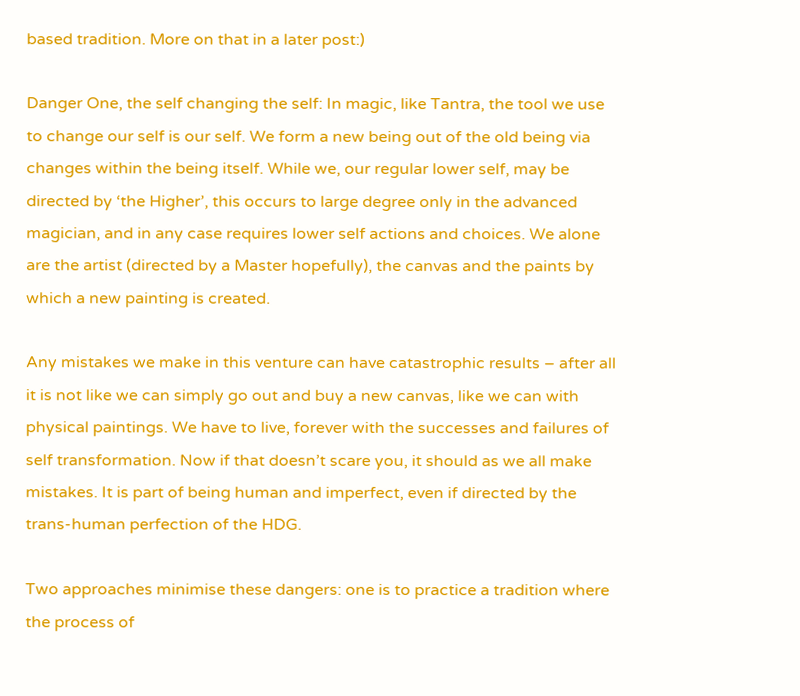based tradition. More on that in a later post:)

Danger One, the self changing the self: In magic, like Tantra, the tool we use to change our self is our self. We form a new being out of the old being via changes within the being itself. While we, our regular lower self, may be directed by ‘the Higher’, this occurs to large degree only in the advanced magician, and in any case requires lower self actions and choices. We alone are the artist (directed by a Master hopefully), the canvas and the paints by which a new painting is created.

Any mistakes we make in this venture can have catastrophic results – after all it is not like we can simply go out and buy a new canvas, like we can with physical paintings. We have to live, forever with the successes and failures of self transformation. Now if that doesn’t scare you, it should as we all make mistakes. It is part of being human and imperfect, even if directed by the trans-human perfection of the HDG.

Two approaches minimise these dangers: one is to practice a tradition where the process of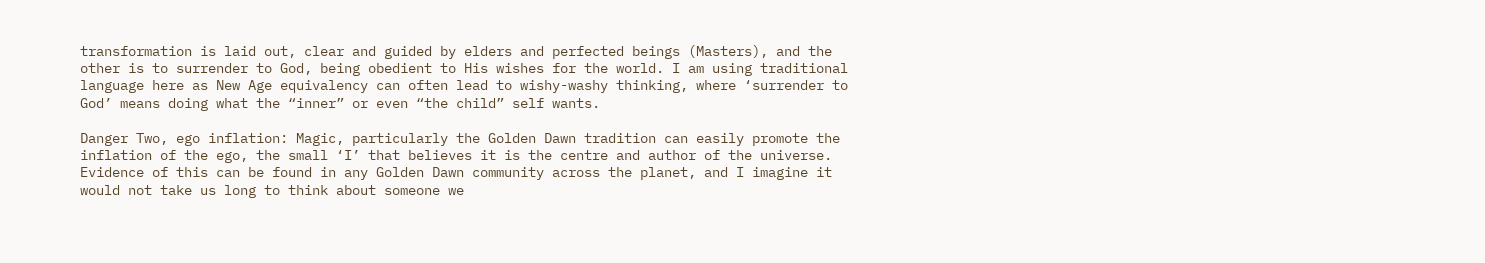transformation is laid out, clear and guided by elders and perfected beings (Masters), and the other is to surrender to God, being obedient to His wishes for the world. I am using traditional language here as New Age equivalency can often lead to wishy-washy thinking, where ‘surrender to God’ means doing what the “inner” or even “the child” self wants.

Danger Two, ego inflation: Magic, particularly the Golden Dawn tradition can easily promote the inflation of the ego, the small ‘I’ that believes it is the centre and author of the universe. Evidence of this can be found in any Golden Dawn community across the planet, and I imagine it would not take us long to think about someone we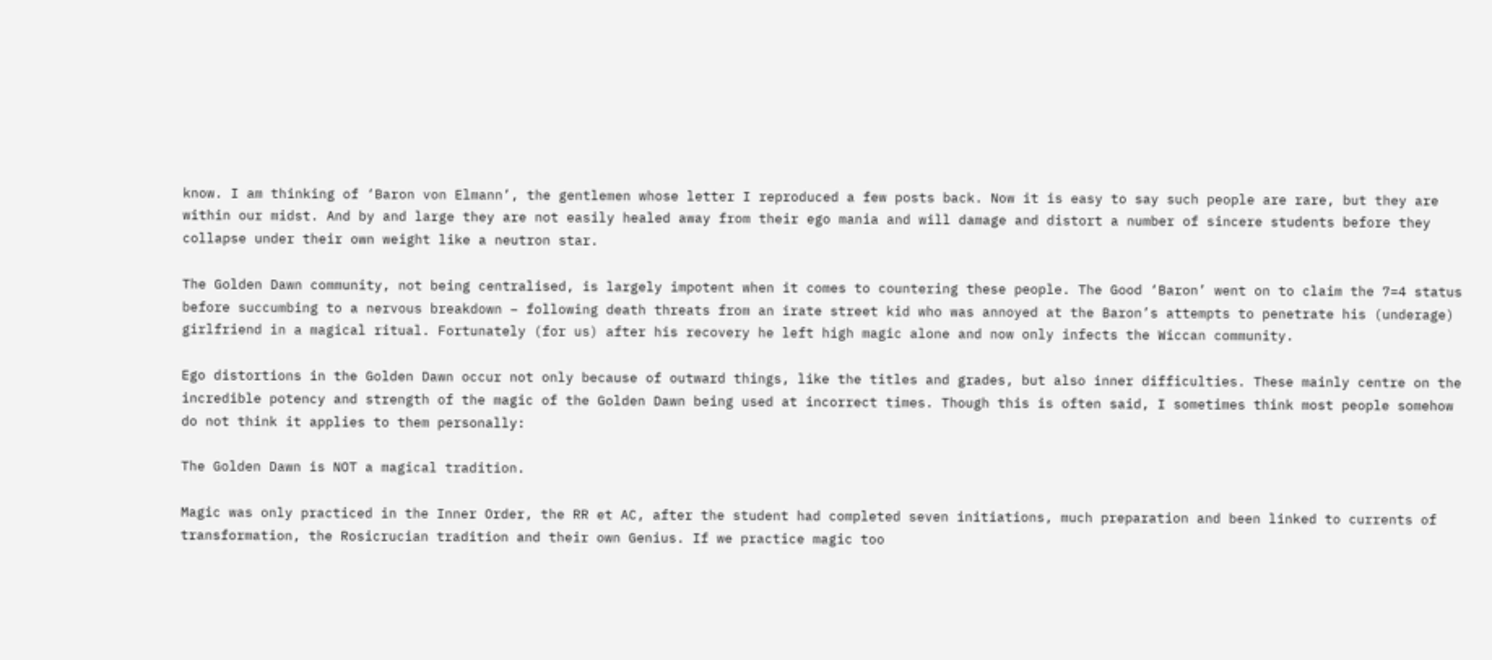know. I am thinking of ‘Baron von Elmann’, the gentlemen whose letter I reproduced a few posts back. Now it is easy to say such people are rare, but they are within our midst. And by and large they are not easily healed away from their ego mania and will damage and distort a number of sincere students before they collapse under their own weight like a neutron star.

The Golden Dawn community, not being centralised, is largely impotent when it comes to countering these people. The Good ‘Baron’ went on to claim the 7=4 status before succumbing to a nervous breakdown – following death threats from an irate street kid who was annoyed at the Baron’s attempts to penetrate his (underage) girlfriend in a magical ritual. Fortunately (for us) after his recovery he left high magic alone and now only infects the Wiccan community.

Ego distortions in the Golden Dawn occur not only because of outward things, like the titles and grades, but also inner difficulties. These mainly centre on the incredible potency and strength of the magic of the Golden Dawn being used at incorrect times. Though this is often said, I sometimes think most people somehow do not think it applies to them personally:

The Golden Dawn is NOT a magical tradition.

Magic was only practiced in the Inner Order, the RR et AC, after the student had completed seven initiations, much preparation and been linked to currents of transformation, the Rosicrucian tradition and their own Genius. If we practice magic too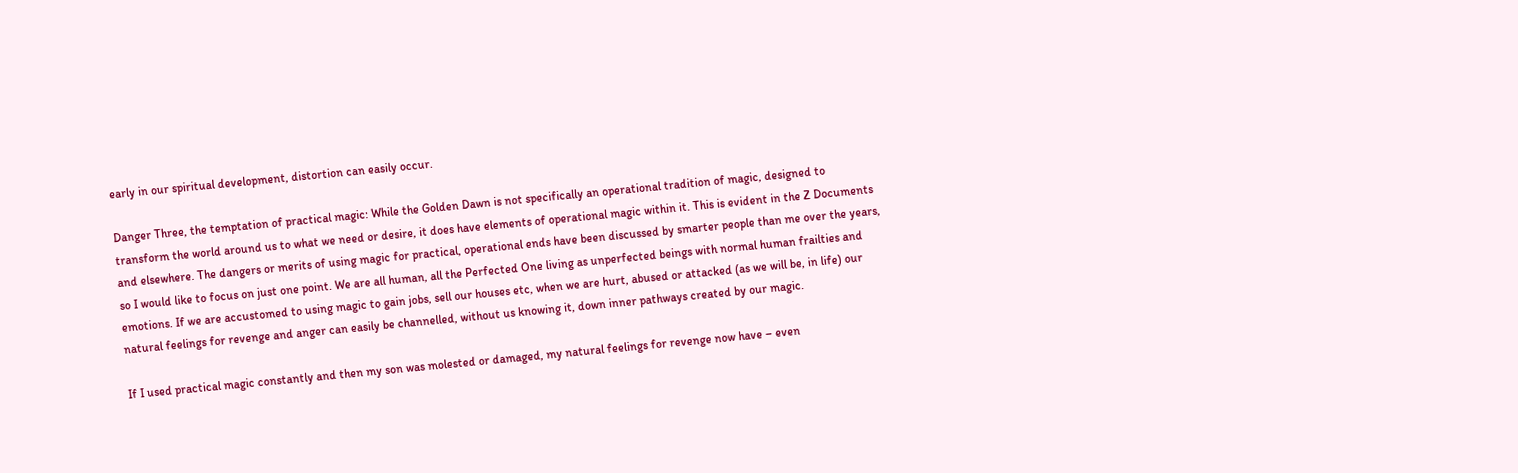early in our spiritual development, distortion can easily occur.

Danger Three, the temptation of practical magic: While the Golden Dawn is not specifically an operational tradition of magic, designed to transform the world around us to what we need or desire, it does have elements of operational magic within it. This is evident in the Z Documents and elsewhere. The dangers or merits of using magic for practical, operational ends have been discussed by smarter people than me over the years, so I would like to focus on just one point. We are all human, all the Perfected One living as unperfected beings with normal human frailties and emotions. If we are accustomed to using magic to gain jobs, sell our houses etc, when we are hurt, abused or attacked (as we will be, in life) our natural feelings for revenge and anger can easily be channelled, without us knowing it, down inner pathways created by our magic.

If I used practical magic constantly and then my son was molested or damaged, my natural feelings for revenge now have – even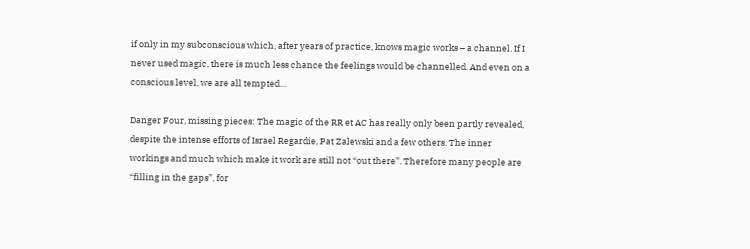if only in my subconscious which, after years of practice, knows magic works – a channel. If I never used magic, there is much less chance the feelings would be channelled. And even on a conscious level, we are all tempted…

Danger Four, missing pieces: The magic of the RR et AC has really only been partly revealed, despite the intense efforts of Israel Regardie, Pat Zalewski and a few others. The inner workings and much which make it work are still not “out there”. Therefore many people are “filling in the gaps”, for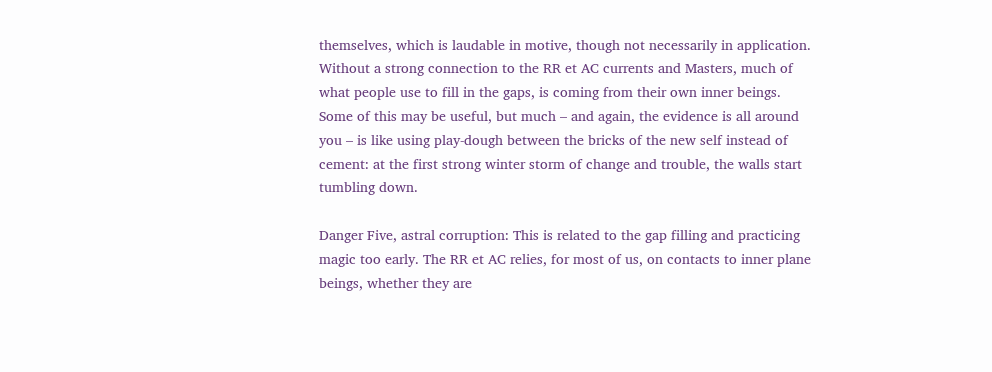themselves, which is laudable in motive, though not necessarily in application. Without a strong connection to the RR et AC currents and Masters, much of what people use to fill in the gaps, is coming from their own inner beings. Some of this may be useful, but much – and again, the evidence is all around you – is like using play-dough between the bricks of the new self instead of cement: at the first strong winter storm of change and trouble, the walls start tumbling down.

Danger Five, astral corruption: This is related to the gap filling and practicing magic too early. The RR et AC relies, for most of us, on contacts to inner plane beings, whether they are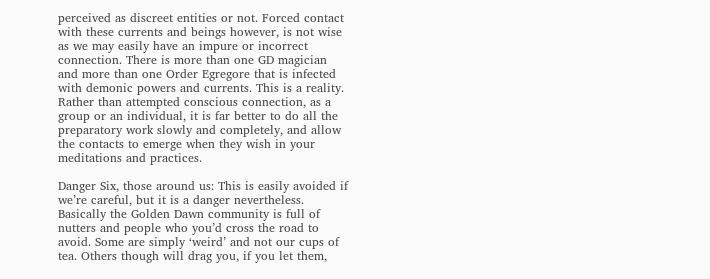perceived as discreet entities or not. Forced contact with these currents and beings however, is not wise as we may easily have an impure or incorrect connection. There is more than one GD magician and more than one Order Egregore that is infected with demonic powers and currents. This is a reality. Rather than attempted conscious connection, as a group or an individual, it is far better to do all the preparatory work slowly and completely, and allow the contacts to emerge when they wish in your meditations and practices.

Danger Six, those around us: This is easily avoided if we’re careful, but it is a danger nevertheless. Basically the Golden Dawn community is full of nutters and people who you’d cross the road to avoid. Some are simply ‘weird’ and not our cups of tea. Others though will drag you, if you let them,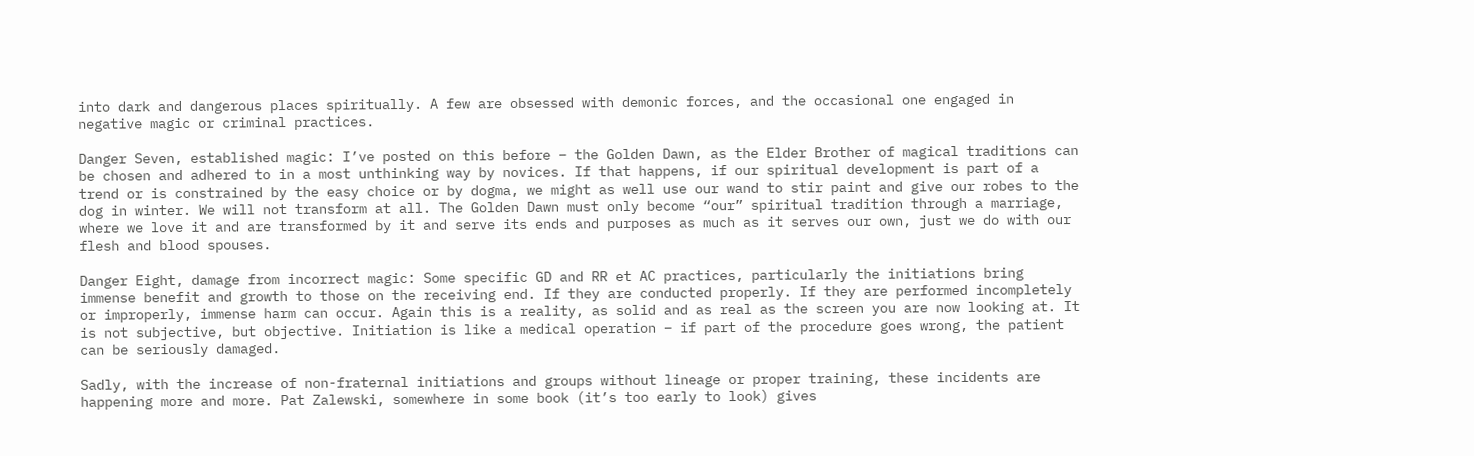into dark and dangerous places spiritually. A few are obsessed with demonic forces, and the occasional one engaged in negative magic or criminal practices.

Danger Seven, established magic: I’ve posted on this before – the Golden Dawn, as the Elder Brother of magical traditions can be chosen and adhered to in a most unthinking way by novices. If that happens, if our spiritual development is part of a trend or is constrained by the easy choice or by dogma, we might as well use our wand to stir paint and give our robes to the dog in winter. We will not transform at all. The Golden Dawn must only become “our” spiritual tradition through a marriage, where we love it and are transformed by it and serve its ends and purposes as much as it serves our own, just we do with our flesh and blood spouses.

Danger Eight, damage from incorrect magic: Some specific GD and RR et AC practices, particularly the initiations bring immense benefit and growth to those on the receiving end. If they are conducted properly. If they are performed incompletely or improperly, immense harm can occur. Again this is a reality, as solid and as real as the screen you are now looking at. It is not subjective, but objective. Initiation is like a medical operation – if part of the procedure goes wrong, the patient can be seriously damaged.

Sadly, with the increase of non-fraternal initiations and groups without lineage or proper training, these incidents are happening more and more. Pat Zalewski, somewhere in some book (it’s too early to look) gives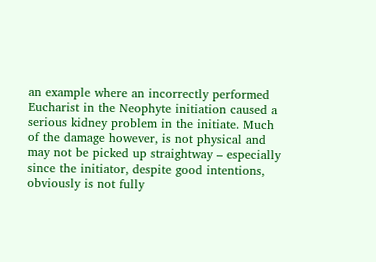an example where an incorrectly performed Eucharist in the Neophyte initiation caused a serious kidney problem in the initiate. Much of the damage however, is not physical and may not be picked up straightway – especially since the initiator, despite good intentions, obviously is not fully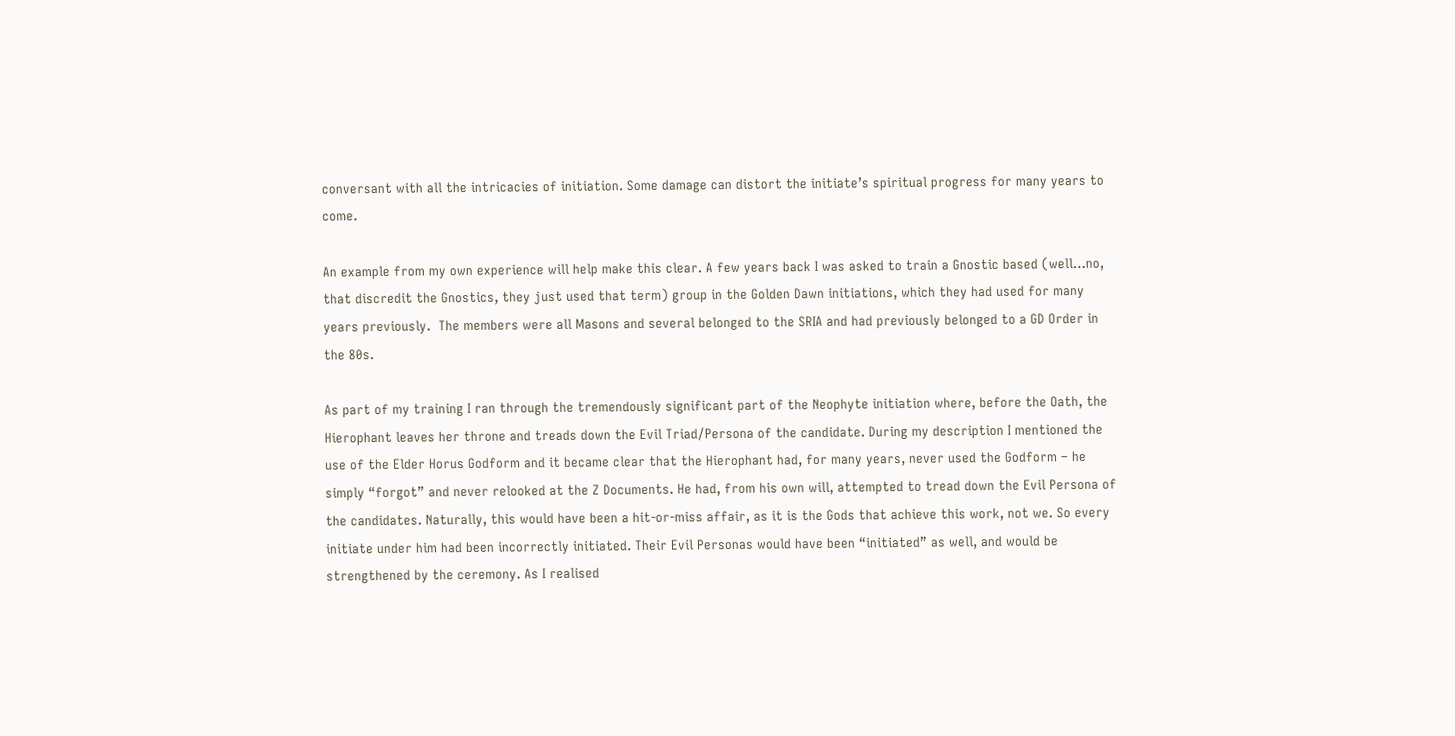conversant with all the intricacies of initiation. Some damage can distort the initiate’s spiritual progress for many years to come.

An example from my own experience will help make this clear. A few years back I was asked to train a Gnostic based (well…no, that discredit the Gnostics, they just used that term) group in the Golden Dawn initiations, which they had used for many years previously.  The members were all Masons and several belonged to the SRIA and had previously belonged to a GD Order in the 80s.

As part of my training I ran through the tremendously significant part of the Neophyte initiation where, before the Oath, the Hierophant leaves her throne and treads down the Evil Triad/Persona of the candidate. During my description I mentioned the use of the Elder Horus Godform and it became clear that the Hierophant had, for many years, never used the Godform – he simply “forgot” and never relooked at the Z Documents. He had, from his own will, attempted to tread down the Evil Persona of the candidates. Naturally, this would have been a hit-or-miss affair, as it is the Gods that achieve this work, not we. So every initiate under him had been incorrectly initiated. Their Evil Personas would have been “initiated” as well, and would be strengthened by the ceremony. As I realised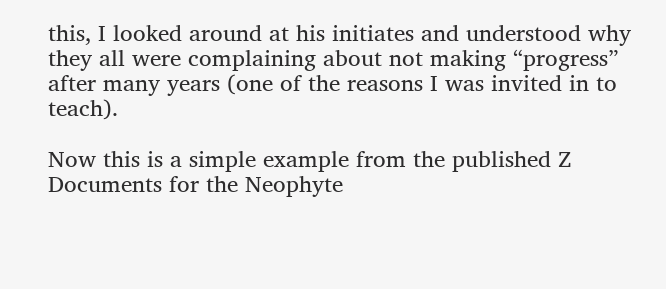this, I looked around at his initiates and understood why they all were complaining about not making “progress” after many years (one of the reasons I was invited in to teach).

Now this is a simple example from the published Z Documents for the Neophyte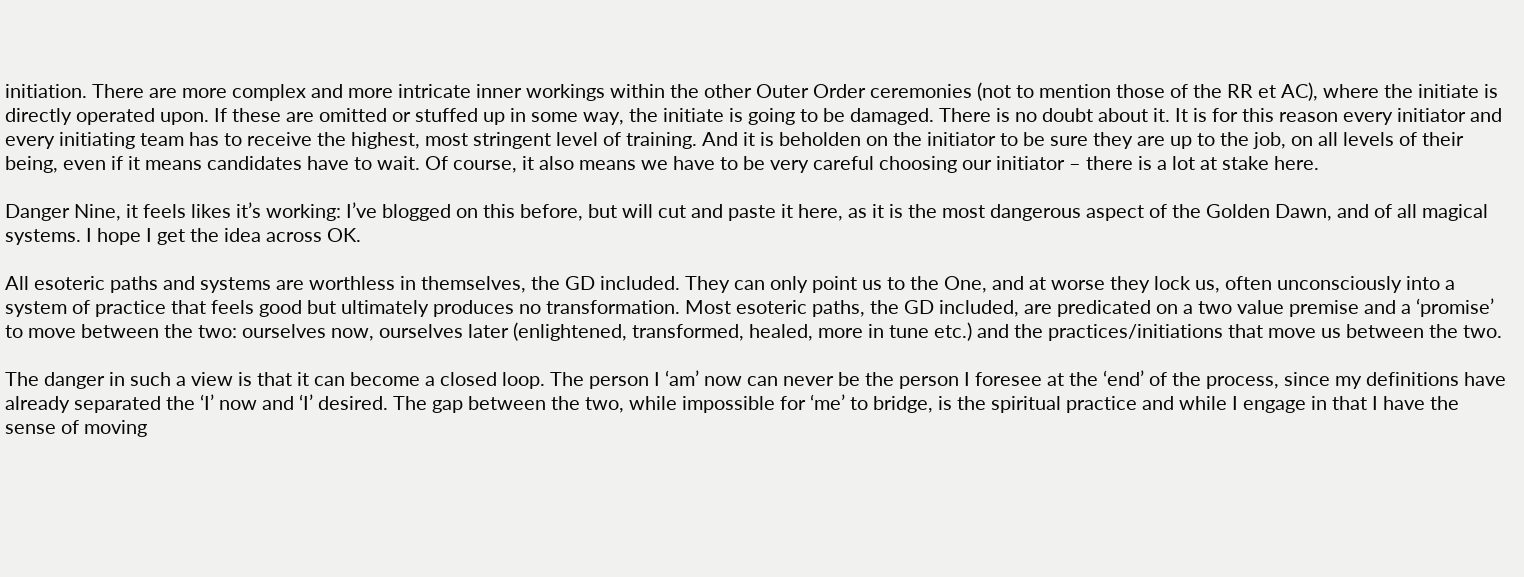initiation. There are more complex and more intricate inner workings within the other Outer Order ceremonies (not to mention those of the RR et AC), where the initiate is directly operated upon. If these are omitted or stuffed up in some way, the initiate is going to be damaged. There is no doubt about it. It is for this reason every initiator and every initiating team has to receive the highest, most stringent level of training. And it is beholden on the initiator to be sure they are up to the job, on all levels of their being, even if it means candidates have to wait. Of course, it also means we have to be very careful choosing our initiator – there is a lot at stake here.

Danger Nine, it feels likes it’s working: I’ve blogged on this before, but will cut and paste it here, as it is the most dangerous aspect of the Golden Dawn, and of all magical systems. I hope I get the idea across OK.

All esoteric paths and systems are worthless in themselves, the GD included. They can only point us to the One, and at worse they lock us, often unconsciously into a system of practice that feels good but ultimately produces no transformation. Most esoteric paths, the GD included, are predicated on a two value premise and a ‘promise’ to move between the two: ourselves now, ourselves later (enlightened, transformed, healed, more in tune etc.) and the practices/initiations that move us between the two.

The danger in such a view is that it can become a closed loop. The person I ‘am’ now can never be the person I foresee at the ‘end’ of the process, since my definitions have already separated the ‘I’ now and ‘I’ desired. The gap between the two, while impossible for ‘me’ to bridge, is the spiritual practice and while I engage in that I have the sense of moving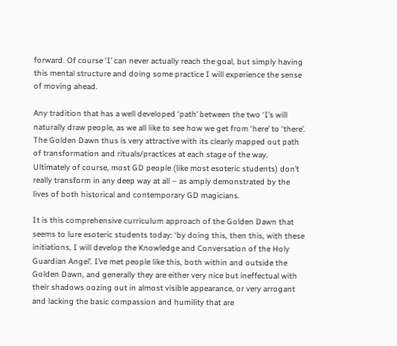forward. Of course ‘I’ can never actually reach the goal, but simply having this mental structure and doing some practice I will experience the sense of moving ahead.

Any tradition that has a well developed ‘path’ between the two ‘I’s will naturally draw people, as we all like to see how we get from ‘here’ to ‘there’. The Golden Dawn thus is very attractive with its clearly mapped out path of transformation and rituals/practices at each stage of the way. Ultimately of course, most GD people (like most esoteric students) don’t really transform in any deep way at all – as amply demonstrated by the lives of both historical and contemporary GD magicians.

It is this comprehensive curriculum approach of the Golden Dawn that seems to lure esoteric students today: ‘by doing this, then this, with these initiations, I will develop the Knowledge and Conversation of the Holy Guardian Angel’. I’ve met people like this, both within and outside the Golden Dawn, and generally they are either very nice but ineffectual with their shadows oozing out in almost visible appearance, or very arrogant and lacking the basic compassion and humility that are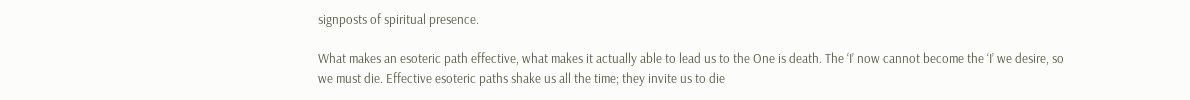signposts of spiritual presence.

What makes an esoteric path effective, what makes it actually able to lead us to the One is death. The ‘I’ now cannot become the ‘I’ we desire, so we must die. Effective esoteric paths shake us all the time; they invite us to die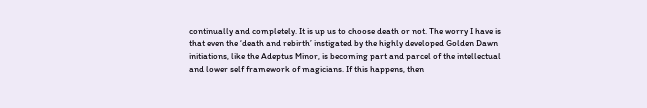continually and completely. It is up us to choose death or not. The worry I have is that even the ‘death and rebirth’ instigated by the highly developed Golden Dawn initiations, like the Adeptus Minor, is becoming part and parcel of the intellectual and lower self framework of magicians. If this happens, then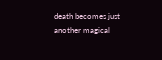death becomes just another magical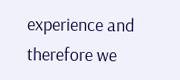experience and therefore we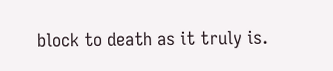block to death as it truly is.